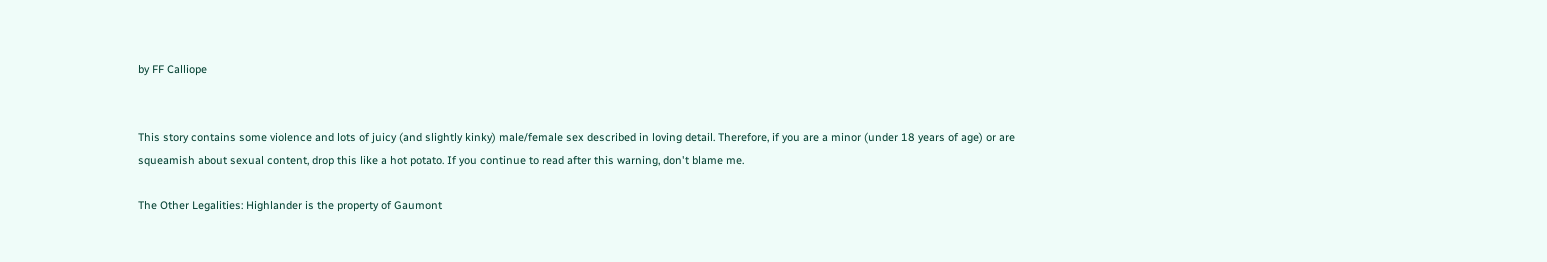by FF Calliope


This story contains some violence and lots of juicy (and slightly kinky) male/female sex described in loving detail. Therefore, if you are a minor (under 18 years of age) or are squeamish about sexual content, drop this like a hot potato. If you continue to read after this warning, don't blame me.

The Other Legalities: Highlander is the property of Gaumont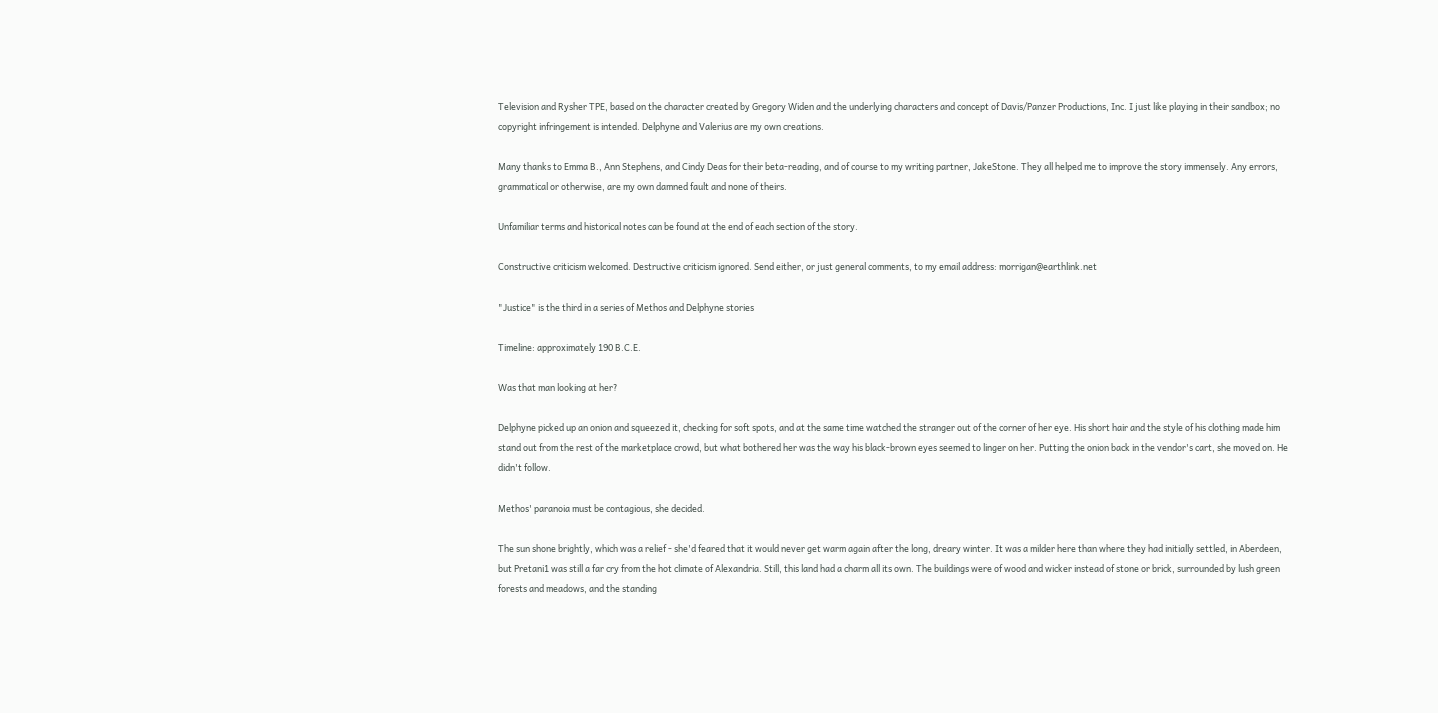Television and Rysher TPE, based on the character created by Gregory Widen and the underlying characters and concept of Davis/Panzer Productions, Inc. I just like playing in their sandbox; no copyright infringement is intended. Delphyne and Valerius are my own creations.

Many thanks to Emma B., Ann Stephens, and Cindy Deas for their beta-reading, and of course to my writing partner, JakeStone. They all helped me to improve the story immensely. Any errors, grammatical or otherwise, are my own damned fault and none of theirs.

Unfamiliar terms and historical notes can be found at the end of each section of the story.

Constructive criticism welcomed. Destructive criticism ignored. Send either, or just general comments, to my email address: morrigan@earthlink.net

"Justice" is the third in a series of Methos and Delphyne stories

Timeline: approximately 190 B.C.E.

Was that man looking at her?

Delphyne picked up an onion and squeezed it, checking for soft spots, and at the same time watched the stranger out of the corner of her eye. His short hair and the style of his clothing made him stand out from the rest of the marketplace crowd, but what bothered her was the way his black-brown eyes seemed to linger on her. Putting the onion back in the vendor's cart, she moved on. He didn't follow.

Methos' paranoia must be contagious, she decided.

The sun shone brightly, which was a relief - she'd feared that it would never get warm again after the long, dreary winter. It was a milder here than where they had initially settled, in Aberdeen, but Pretani1 was still a far cry from the hot climate of Alexandria. Still, this land had a charm all its own. The buildings were of wood and wicker instead of stone or brick, surrounded by lush green forests and meadows, and the standing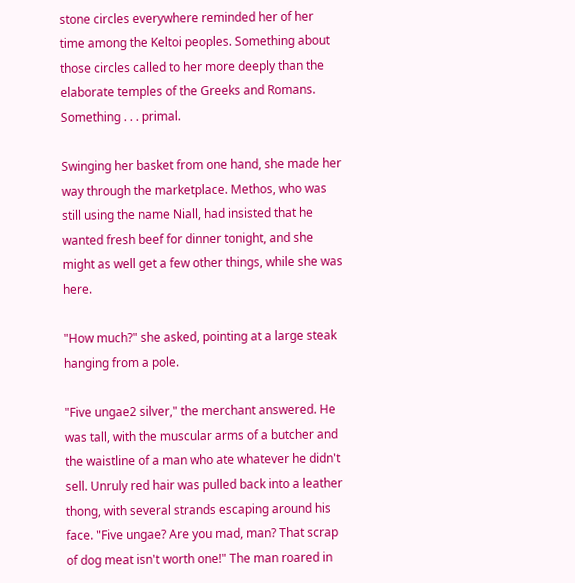stone circles everywhere reminded her of her time among the Keltoi peoples. Something about those circles called to her more deeply than the elaborate temples of the Greeks and Romans. Something . . . primal.

Swinging her basket from one hand, she made her way through the marketplace. Methos, who was still using the name Niall, had insisted that he wanted fresh beef for dinner tonight, and she might as well get a few other things, while she was here.

"How much?" she asked, pointing at a large steak hanging from a pole.

"Five ungae2 silver," the merchant answered. He was tall, with the muscular arms of a butcher and the waistline of a man who ate whatever he didn't sell. Unruly red hair was pulled back into a leather thong, with several strands escaping around his face. "Five ungae? Are you mad, man? That scrap of dog meat isn't worth one!" The man roared in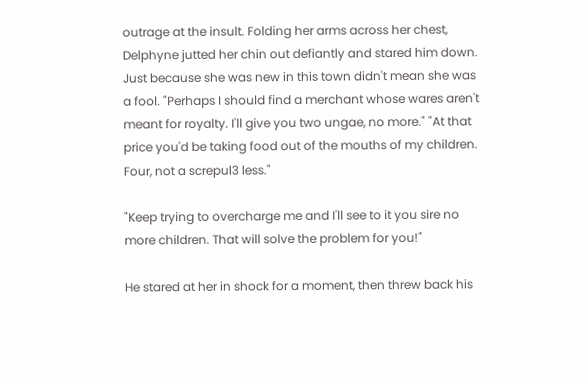outrage at the insult. Folding her arms across her chest, Delphyne jutted her chin out defiantly and stared him down. Just because she was new in this town didn't mean she was a fool. "Perhaps I should find a merchant whose wares aren't meant for royalty. I'll give you two ungae, no more." "At that price you'd be taking food out of the mouths of my children. Four, not a screpul3 less."

"Keep trying to overcharge me and I'll see to it you sire no more children. That will solve the problem for you!"

He stared at her in shock for a moment, then threw back his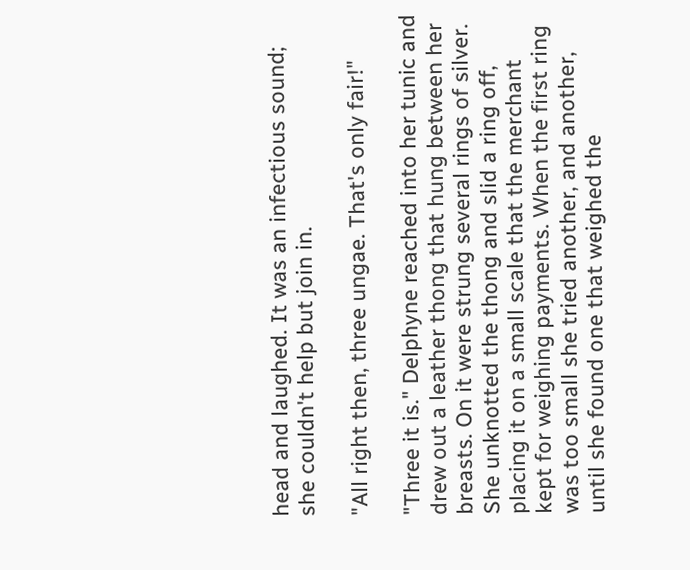head and laughed. It was an infectious sound; she couldn't help but join in.

"All right then, three ungae. That's only fair!"

"Three it is." Delphyne reached into her tunic and drew out a leather thong that hung between her breasts. On it were strung several rings of silver. She unknotted the thong and slid a ring off, placing it on a small scale that the merchant kept for weighing payments. When the first ring was too small she tried another, and another, until she found one that weighed the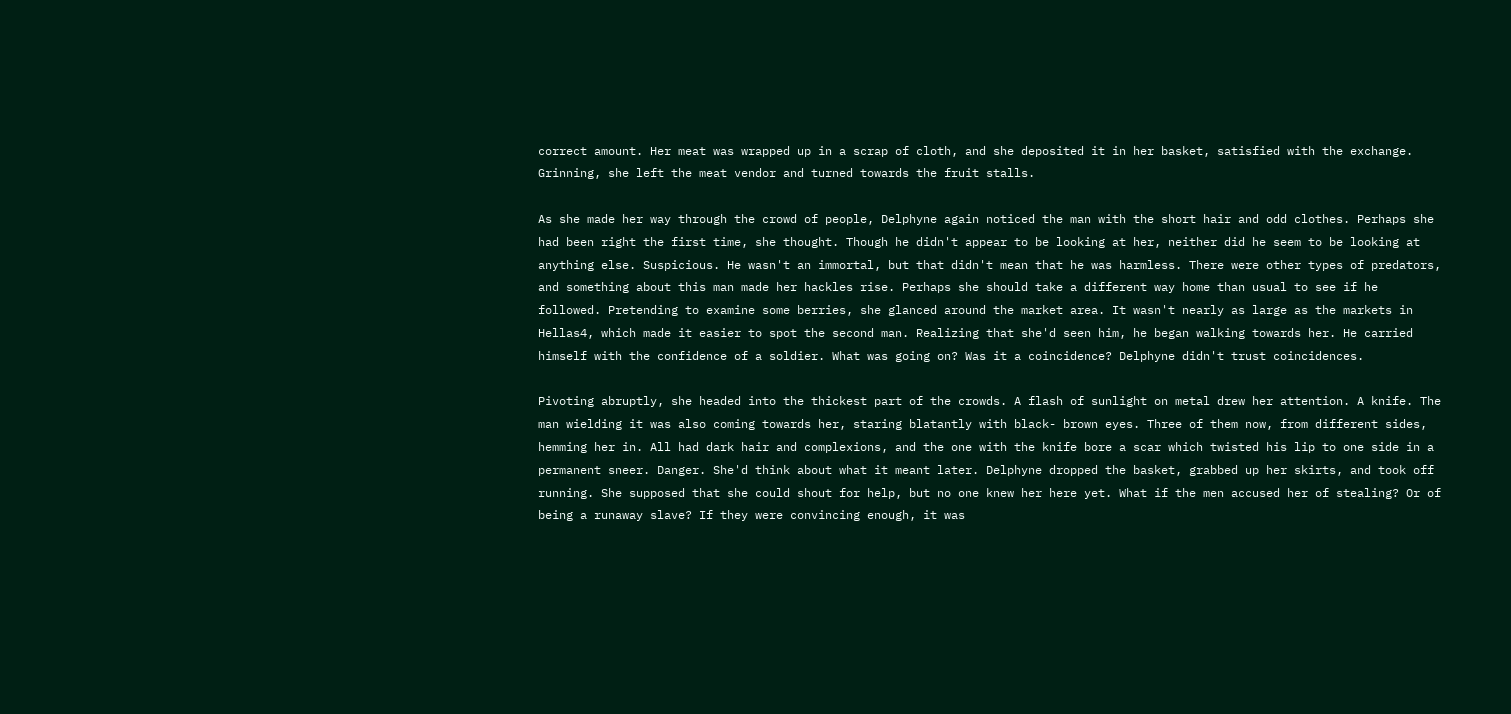correct amount. Her meat was wrapped up in a scrap of cloth, and she deposited it in her basket, satisfied with the exchange. Grinning, she left the meat vendor and turned towards the fruit stalls.

As she made her way through the crowd of people, Delphyne again noticed the man with the short hair and odd clothes. Perhaps she had been right the first time, she thought. Though he didn't appear to be looking at her, neither did he seem to be looking at anything else. Suspicious. He wasn't an immortal, but that didn't mean that he was harmless. There were other types of predators, and something about this man made her hackles rise. Perhaps she should take a different way home than usual to see if he followed. Pretending to examine some berries, she glanced around the market area. It wasn't nearly as large as the markets in Hellas4, which made it easier to spot the second man. Realizing that she'd seen him, he began walking towards her. He carried himself with the confidence of a soldier. What was going on? Was it a coincidence? Delphyne didn't trust coincidences.

Pivoting abruptly, she headed into the thickest part of the crowds. A flash of sunlight on metal drew her attention. A knife. The man wielding it was also coming towards her, staring blatantly with black- brown eyes. Three of them now, from different sides, hemming her in. All had dark hair and complexions, and the one with the knife bore a scar which twisted his lip to one side in a permanent sneer. Danger. She'd think about what it meant later. Delphyne dropped the basket, grabbed up her skirts, and took off running. She supposed that she could shout for help, but no one knew her here yet. What if the men accused her of stealing? Or of being a runaway slave? If they were convincing enough, it was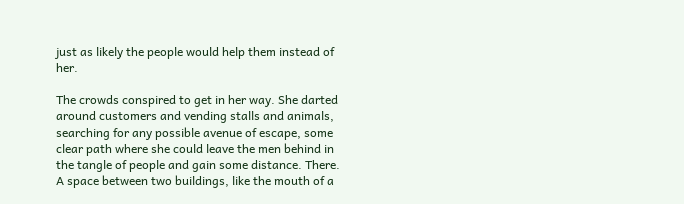just as likely the people would help them instead of her.

The crowds conspired to get in her way. She darted around customers and vending stalls and animals, searching for any possible avenue of escape, some clear path where she could leave the men behind in the tangle of people and gain some distance. There. A space between two buildings, like the mouth of a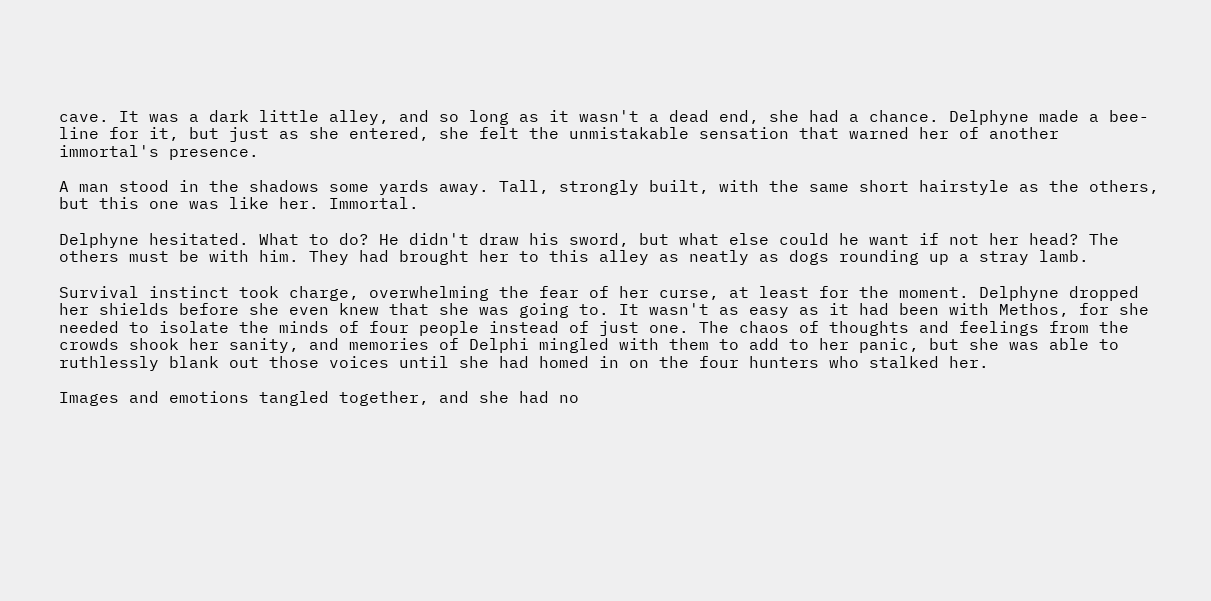cave. It was a dark little alley, and so long as it wasn't a dead end, she had a chance. Delphyne made a bee-line for it, but just as she entered, she felt the unmistakable sensation that warned her of another immortal's presence.

A man stood in the shadows some yards away. Tall, strongly built, with the same short hairstyle as the others, but this one was like her. Immortal.

Delphyne hesitated. What to do? He didn't draw his sword, but what else could he want if not her head? The others must be with him. They had brought her to this alley as neatly as dogs rounding up a stray lamb.

Survival instinct took charge, overwhelming the fear of her curse, at least for the moment. Delphyne dropped her shields before she even knew that she was going to. It wasn't as easy as it had been with Methos, for she needed to isolate the minds of four people instead of just one. The chaos of thoughts and feelings from the crowds shook her sanity, and memories of Delphi mingled with them to add to her panic, but she was able to ruthlessly blank out those voices until she had homed in on the four hunters who stalked her.

Images and emotions tangled together, and she had no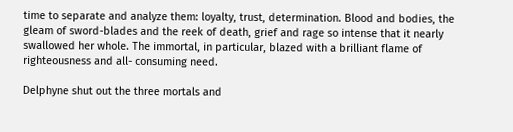time to separate and analyze them: loyalty, trust, determination. Blood and bodies, the gleam of sword-blades and the reek of death, grief and rage so intense that it nearly swallowed her whole. The immortal, in particular, blazed with a brilliant flame of righteousness and all- consuming need.

Delphyne shut out the three mortals and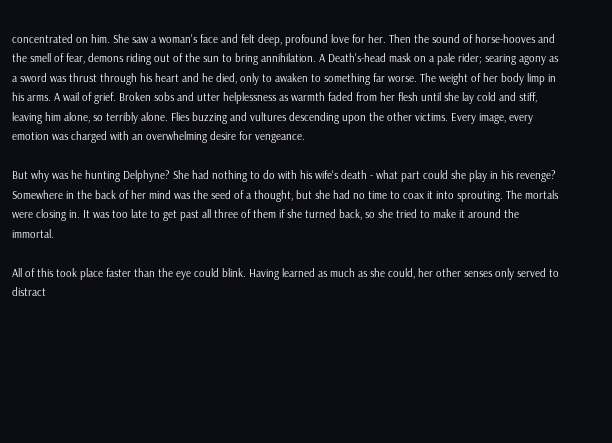concentrated on him. She saw a woman's face and felt deep, profound love for her. Then the sound of horse-hooves and the smell of fear, demons riding out of the sun to bring annihilation. A Death's-head mask on a pale rider; searing agony as a sword was thrust through his heart and he died, only to awaken to something far worse. The weight of her body limp in his arms. A wail of grief. Broken sobs and utter helplessness as warmth faded from her flesh until she lay cold and stiff, leaving him alone, so terribly alone. Flies buzzing and vultures descending upon the other victims. Every image, every emotion was charged with an overwhelming desire for vengeance.

But why was he hunting Delphyne? She had nothing to do with his wife's death - what part could she play in his revenge? Somewhere in the back of her mind was the seed of a thought, but she had no time to coax it into sprouting. The mortals were closing in. It was too late to get past all three of them if she turned back, so she tried to make it around the immortal.

All of this took place faster than the eye could blink. Having learned as much as she could, her other senses only served to distract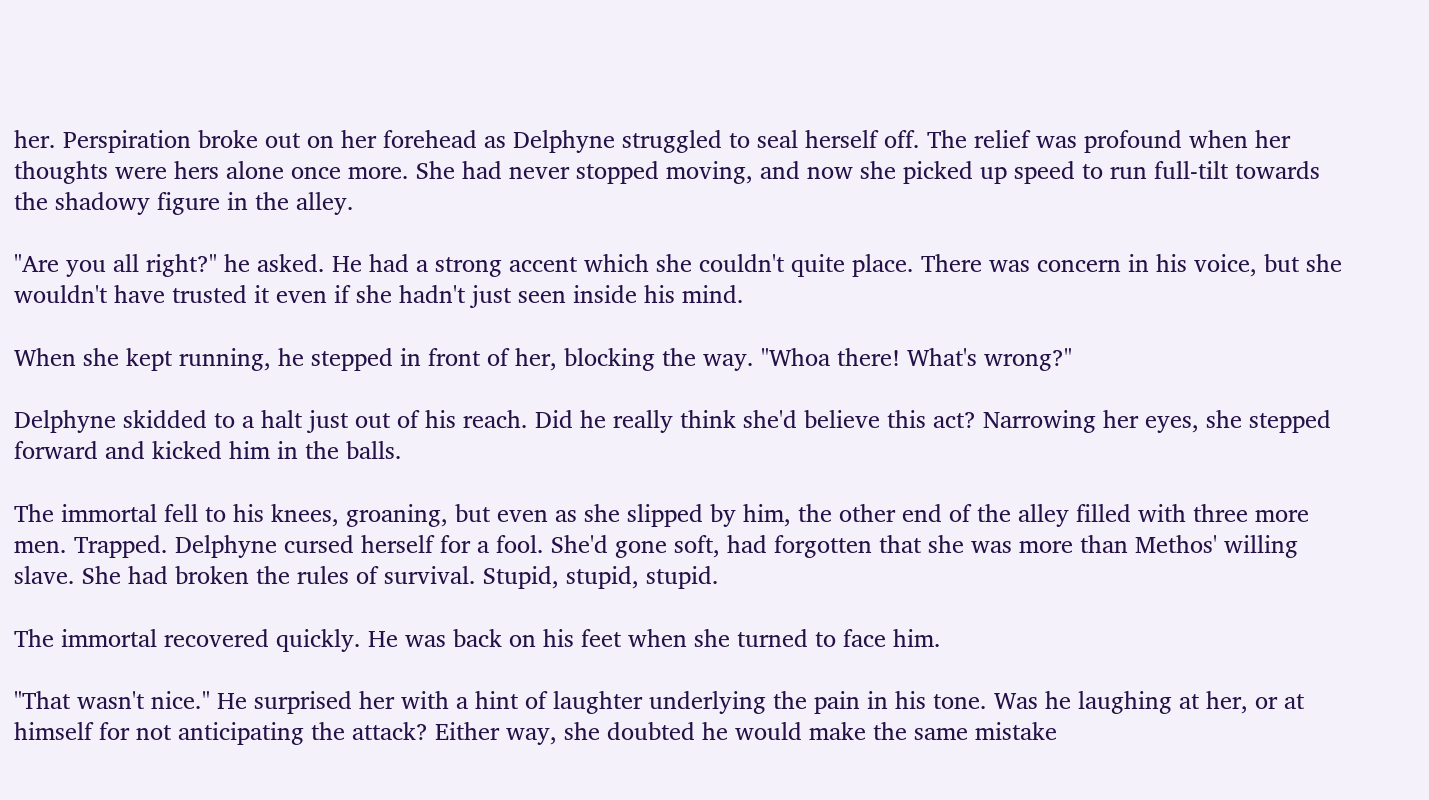her. Perspiration broke out on her forehead as Delphyne struggled to seal herself off. The relief was profound when her thoughts were hers alone once more. She had never stopped moving, and now she picked up speed to run full-tilt towards the shadowy figure in the alley.

"Are you all right?" he asked. He had a strong accent which she couldn't quite place. There was concern in his voice, but she wouldn't have trusted it even if she hadn't just seen inside his mind.

When she kept running, he stepped in front of her, blocking the way. "Whoa there! What's wrong?"

Delphyne skidded to a halt just out of his reach. Did he really think she'd believe this act? Narrowing her eyes, she stepped forward and kicked him in the balls.

The immortal fell to his knees, groaning, but even as she slipped by him, the other end of the alley filled with three more men. Trapped. Delphyne cursed herself for a fool. She'd gone soft, had forgotten that she was more than Methos' willing slave. She had broken the rules of survival. Stupid, stupid, stupid.

The immortal recovered quickly. He was back on his feet when she turned to face him.

"That wasn't nice." He surprised her with a hint of laughter underlying the pain in his tone. Was he laughing at her, or at himself for not anticipating the attack? Either way, she doubted he would make the same mistake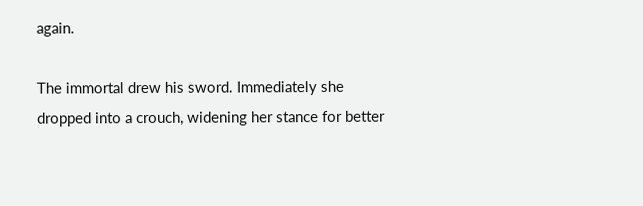again.

The immortal drew his sword. Immediately she dropped into a crouch, widening her stance for better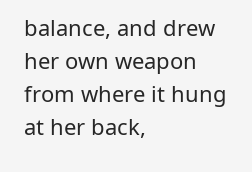balance, and drew her own weapon from where it hung at her back,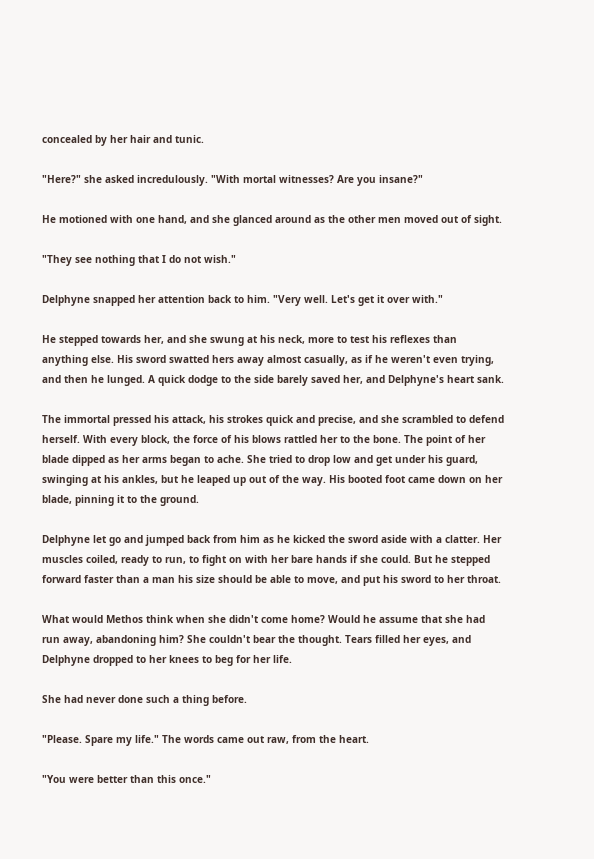concealed by her hair and tunic.

"Here?" she asked incredulously. "With mortal witnesses? Are you insane?"

He motioned with one hand, and she glanced around as the other men moved out of sight.

"They see nothing that I do not wish."

Delphyne snapped her attention back to him. "Very well. Let's get it over with."

He stepped towards her, and she swung at his neck, more to test his reflexes than anything else. His sword swatted hers away almost casually, as if he weren't even trying, and then he lunged. A quick dodge to the side barely saved her, and Delphyne's heart sank.

The immortal pressed his attack, his strokes quick and precise, and she scrambled to defend herself. With every block, the force of his blows rattled her to the bone. The point of her blade dipped as her arms began to ache. She tried to drop low and get under his guard, swinging at his ankles, but he leaped up out of the way. His booted foot came down on her blade, pinning it to the ground.

Delphyne let go and jumped back from him as he kicked the sword aside with a clatter. Her muscles coiled, ready to run, to fight on with her bare hands if she could. But he stepped forward faster than a man his size should be able to move, and put his sword to her throat.

What would Methos think when she didn't come home? Would he assume that she had run away, abandoning him? She couldn't bear the thought. Tears filled her eyes, and Delphyne dropped to her knees to beg for her life.

She had never done such a thing before.

"Please. Spare my life." The words came out raw, from the heart.

"You were better than this once."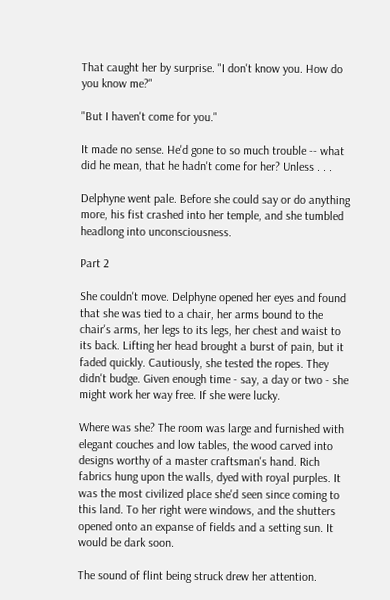That caught her by surprise. "I don't know you. How do you know me?"

"But I haven't come for you."

It made no sense. He'd gone to so much trouble -- what did he mean, that he hadn't come for her? Unless . . .

Delphyne went pale. Before she could say or do anything more, his fist crashed into her temple, and she tumbled headlong into unconsciousness.

Part 2

She couldn't move. Delphyne opened her eyes and found that she was tied to a chair, her arms bound to the chair's arms, her legs to its legs, her chest and waist to its back. Lifting her head brought a burst of pain, but it faded quickly. Cautiously, she tested the ropes. They didn't budge. Given enough time - say, a day or two - she might work her way free. If she were lucky.

Where was she? The room was large and furnished with elegant couches and low tables, the wood carved into designs worthy of a master craftsman's hand. Rich fabrics hung upon the walls, dyed with royal purples. It was the most civilized place she'd seen since coming to this land. To her right were windows, and the shutters opened onto an expanse of fields and a setting sun. It would be dark soon.

The sound of flint being struck drew her attention.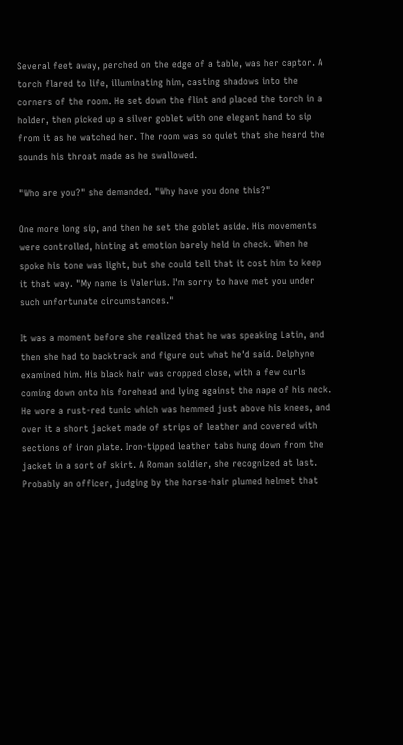Several feet away, perched on the edge of a table, was her captor. A torch flared to life, illuminating him, casting shadows into the corners of the room. He set down the flint and placed the torch in a holder, then picked up a silver goblet with one elegant hand to sip from it as he watched her. The room was so quiet that she heard the sounds his throat made as he swallowed.

"Who are you?" she demanded. "Why have you done this?"

One more long sip, and then he set the goblet aside. His movements were controlled, hinting at emotion barely held in check. When he spoke his tone was light, but she could tell that it cost him to keep it that way. "My name is Valerius. I'm sorry to have met you under such unfortunate circumstances."

It was a moment before she realized that he was speaking Latin, and then she had to backtrack and figure out what he'd said. Delphyne examined him. His black hair was cropped close, with a few curls coming down onto his forehead and lying against the nape of his neck. He wore a rust-red tunic which was hemmed just above his knees, and over it a short jacket made of strips of leather and covered with sections of iron plate. Iron-tipped leather tabs hung down from the jacket in a sort of skirt. A Roman soldier, she recognized at last. Probably an officer, judging by the horse-hair plumed helmet that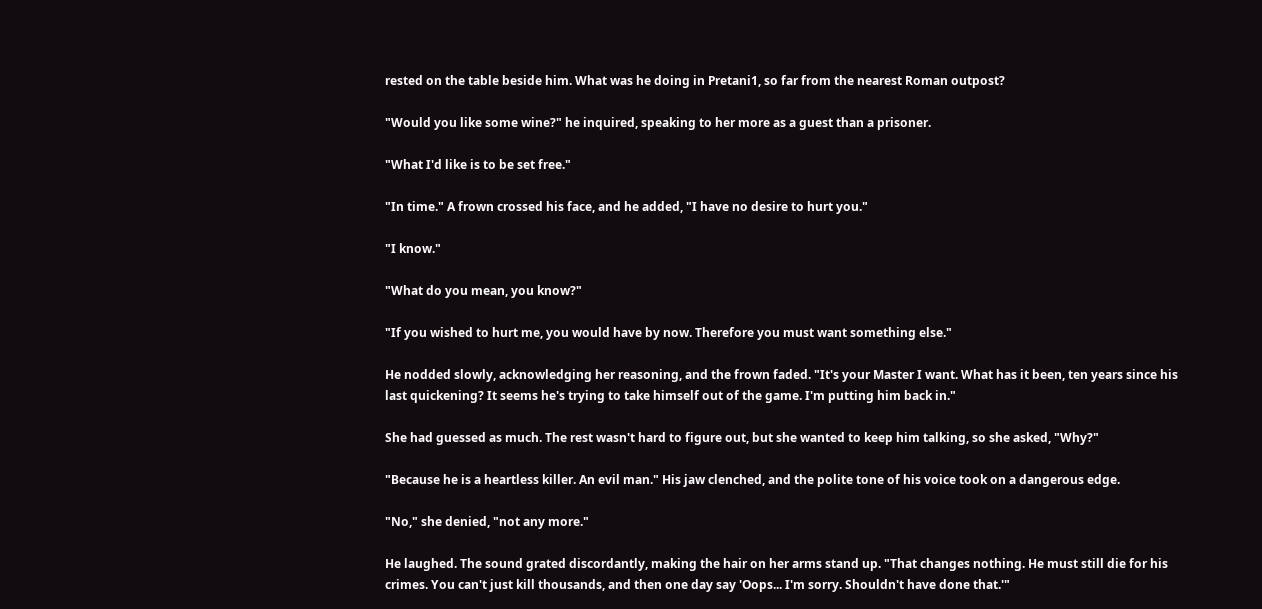rested on the table beside him. What was he doing in Pretani1, so far from the nearest Roman outpost?

"Would you like some wine?" he inquired, speaking to her more as a guest than a prisoner.

"What I'd like is to be set free."

"In time." A frown crossed his face, and he added, "I have no desire to hurt you."

"I know."

"What do you mean, you know?"

"If you wished to hurt me, you would have by now. Therefore you must want something else."

He nodded slowly, acknowledging her reasoning, and the frown faded. "It's your Master I want. What has it been, ten years since his last quickening? It seems he's trying to take himself out of the game. I'm putting him back in."

She had guessed as much. The rest wasn't hard to figure out, but she wanted to keep him talking, so she asked, "Why?"

"Because he is a heartless killer. An evil man." His jaw clenched, and the polite tone of his voice took on a dangerous edge.

"No," she denied, "not any more."

He laughed. The sound grated discordantly, making the hair on her arms stand up. "That changes nothing. He must still die for his crimes. You can't just kill thousands, and then one day say 'Oops... I'm sorry. Shouldn't have done that.'"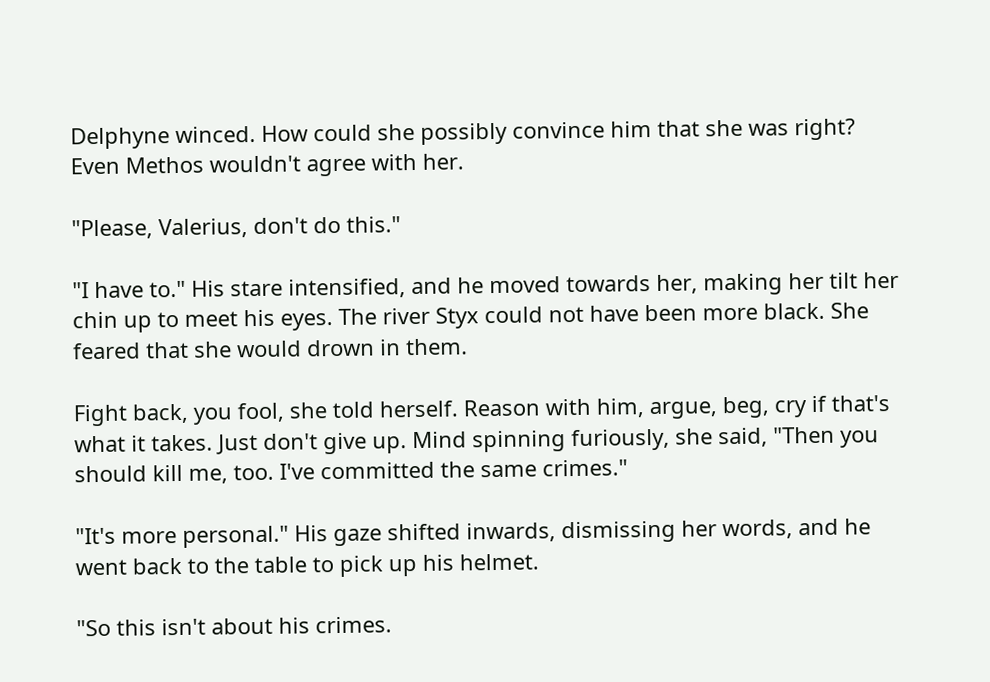Delphyne winced. How could she possibly convince him that she was right? Even Methos wouldn't agree with her.

"Please, Valerius, don't do this."

"I have to." His stare intensified, and he moved towards her, making her tilt her chin up to meet his eyes. The river Styx could not have been more black. She feared that she would drown in them.

Fight back, you fool, she told herself. Reason with him, argue, beg, cry if that's what it takes. Just don't give up. Mind spinning furiously, she said, "Then you should kill me, too. I've committed the same crimes."

"It's more personal." His gaze shifted inwards, dismissing her words, and he went back to the table to pick up his helmet.

"So this isn't about his crimes.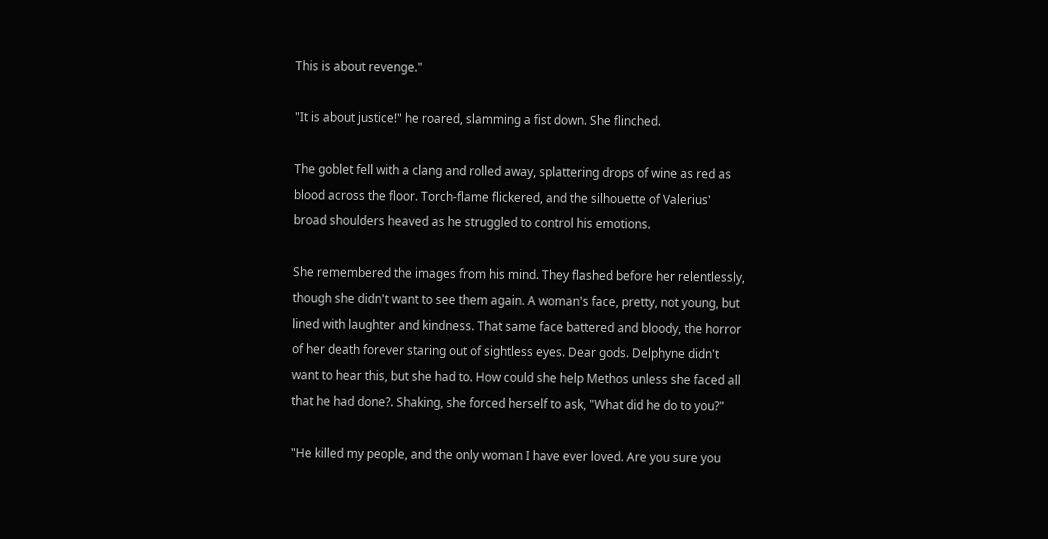This is about revenge."

"It is about justice!" he roared, slamming a fist down. She flinched.

The goblet fell with a clang and rolled away, splattering drops of wine as red as blood across the floor. Torch-flame flickered, and the silhouette of Valerius' broad shoulders heaved as he struggled to control his emotions.

She remembered the images from his mind. They flashed before her relentlessly, though she didn't want to see them again. A woman's face, pretty, not young, but lined with laughter and kindness. That same face battered and bloody, the horror of her death forever staring out of sightless eyes. Dear gods. Delphyne didn't want to hear this, but she had to. How could she help Methos unless she faced all that he had done?. Shaking, she forced herself to ask, "What did he do to you?"

"He killed my people, and the only woman I have ever loved. Are you sure you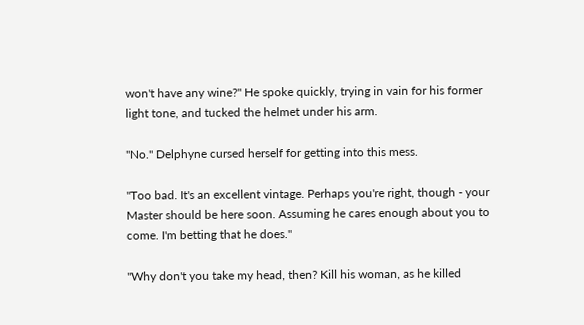won't have any wine?" He spoke quickly, trying in vain for his former light tone, and tucked the helmet under his arm.

"No." Delphyne cursed herself for getting into this mess.

"Too bad. It's an excellent vintage. Perhaps you're right, though - your Master should be here soon. Assuming he cares enough about you to come. I'm betting that he does."

"Why don't you take my head, then? Kill his woman, as he killed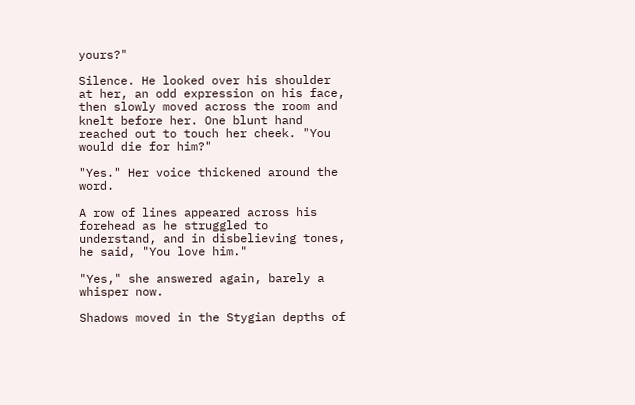yours?"

Silence. He looked over his shoulder at her, an odd expression on his face, then slowly moved across the room and knelt before her. One blunt hand reached out to touch her cheek. "You would die for him?"

"Yes." Her voice thickened around the word.

A row of lines appeared across his forehead as he struggled to understand, and in disbelieving tones, he said, "You love him."

"Yes," she answered again, barely a whisper now.

Shadows moved in the Stygian depths of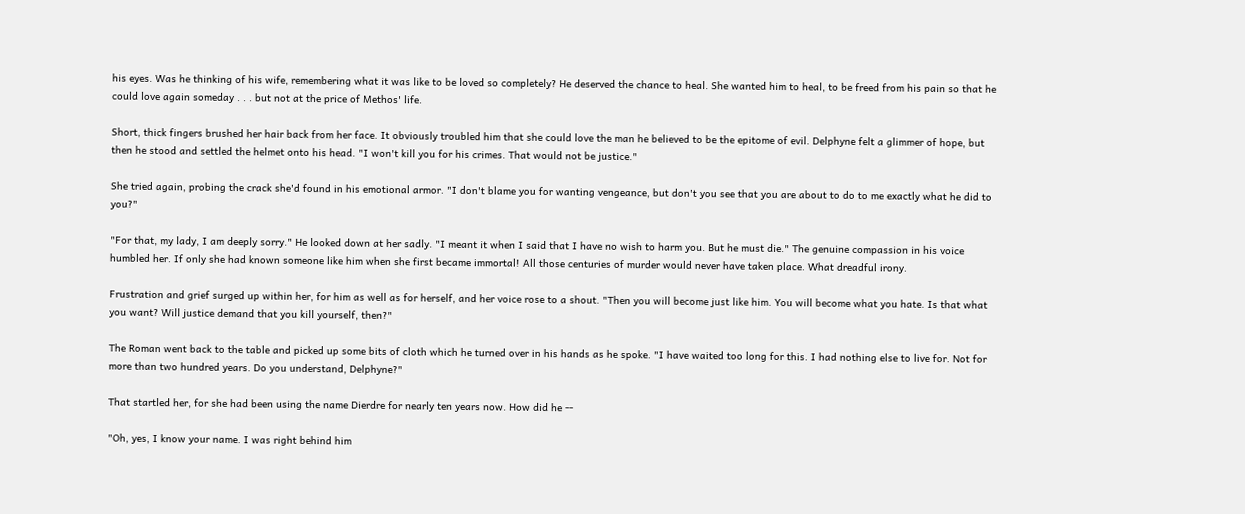his eyes. Was he thinking of his wife, remembering what it was like to be loved so completely? He deserved the chance to heal. She wanted him to heal, to be freed from his pain so that he could love again someday . . . but not at the price of Methos' life.

Short, thick fingers brushed her hair back from her face. It obviously troubled him that she could love the man he believed to be the epitome of evil. Delphyne felt a glimmer of hope, but then he stood and settled the helmet onto his head. "I won't kill you for his crimes. That would not be justice."

She tried again, probing the crack she'd found in his emotional armor. "I don't blame you for wanting vengeance, but don't you see that you are about to do to me exactly what he did to you?"

"For that, my lady, I am deeply sorry." He looked down at her sadly. "I meant it when I said that I have no wish to harm you. But he must die." The genuine compassion in his voice humbled her. If only she had known someone like him when she first became immortal! All those centuries of murder would never have taken place. What dreadful irony.

Frustration and grief surged up within her, for him as well as for herself, and her voice rose to a shout. "Then you will become just like him. You will become what you hate. Is that what you want? Will justice demand that you kill yourself, then?"

The Roman went back to the table and picked up some bits of cloth which he turned over in his hands as he spoke. "I have waited too long for this. I had nothing else to live for. Not for more than two hundred years. Do you understand, Delphyne?"

That startled her, for she had been using the name Dierdre for nearly ten years now. How did he --

"Oh, yes, I know your name. I was right behind him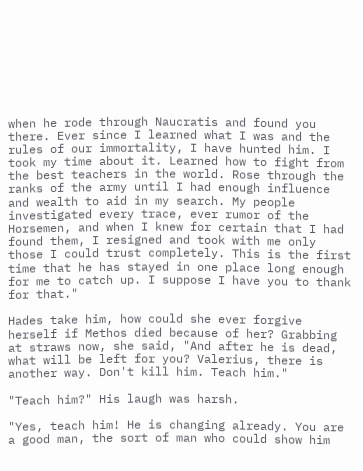when he rode through Naucratis and found you there. Ever since I learned what I was and the rules of our immortality, I have hunted him. I took my time about it. Learned how to fight from the best teachers in the world. Rose through the ranks of the army until I had enough influence and wealth to aid in my search. My people investigated every trace, ever rumor of the Horsemen, and when I knew for certain that I had found them, I resigned and took with me only those I could trust completely. This is the first time that he has stayed in one place long enough for me to catch up. I suppose I have you to thank for that."

Hades take him, how could she ever forgive herself if Methos died because of her? Grabbing at straws now, she said, "And after he is dead, what will be left for you? Valerius, there is another way. Don't kill him. Teach him."

"Teach him?" His laugh was harsh.

"Yes, teach him! He is changing already. You are a good man, the sort of man who could show him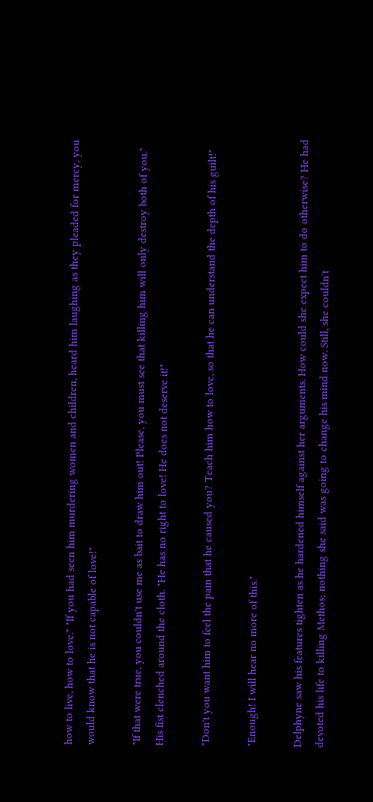how to live, how to love." "If you had seen him murdering women and children, heard him laughing as they pleaded for mercy, you would know that he is not capable of love!"

"If that were true, you couldn't use me as bait to draw him out! Please, you must see that killing him will only destroy both of you." His fist clenched around the cloth. "He has no right to love! He does not deserve it!"

"Don't you want him to feel the pain that he caused you? Teach him how to love, so that he can understand the depth of his guilt!"

"Enough! I will hear no more of this."

Delphyne saw his features tighten as he hardened himself against her arguments. How could she expect him to do otherwise? He had devoted his life to killing Methos; nothing she said was going to change his mind now. Still, she couldn't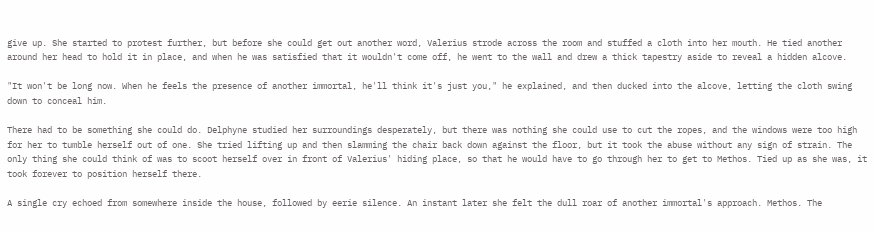give up. She started to protest further, but before she could get out another word, Valerius strode across the room and stuffed a cloth into her mouth. He tied another around her head to hold it in place, and when he was satisfied that it wouldn't come off, he went to the wall and drew a thick tapestry aside to reveal a hidden alcove.

"It won't be long now. When he feels the presence of another immortal, he'll think it's just you," he explained, and then ducked into the alcove, letting the cloth swing down to conceal him.

There had to be something she could do. Delphyne studied her surroundings desperately, but there was nothing she could use to cut the ropes, and the windows were too high for her to tumble herself out of one. She tried lifting up and then slamming the chair back down against the floor, but it took the abuse without any sign of strain. The only thing she could think of was to scoot herself over in front of Valerius' hiding place, so that he would have to go through her to get to Methos. Tied up as she was, it took forever to position herself there.

A single cry echoed from somewhere inside the house, followed by eerie silence. An instant later she felt the dull roar of another immortal's approach. Methos. The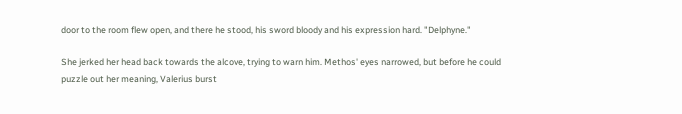door to the room flew open, and there he stood, his sword bloody and his expression hard. "Delphyne."

She jerked her head back towards the alcove, trying to warn him. Methos' eyes narrowed, but before he could puzzle out her meaning, Valerius burst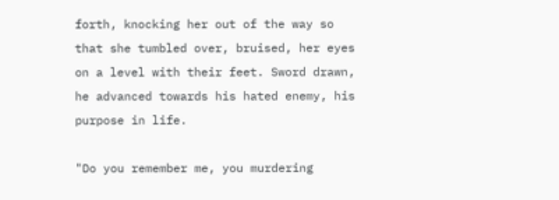forth, knocking her out of the way so that she tumbled over, bruised, her eyes on a level with their feet. Sword drawn, he advanced towards his hated enemy, his purpose in life.

"Do you remember me, you murdering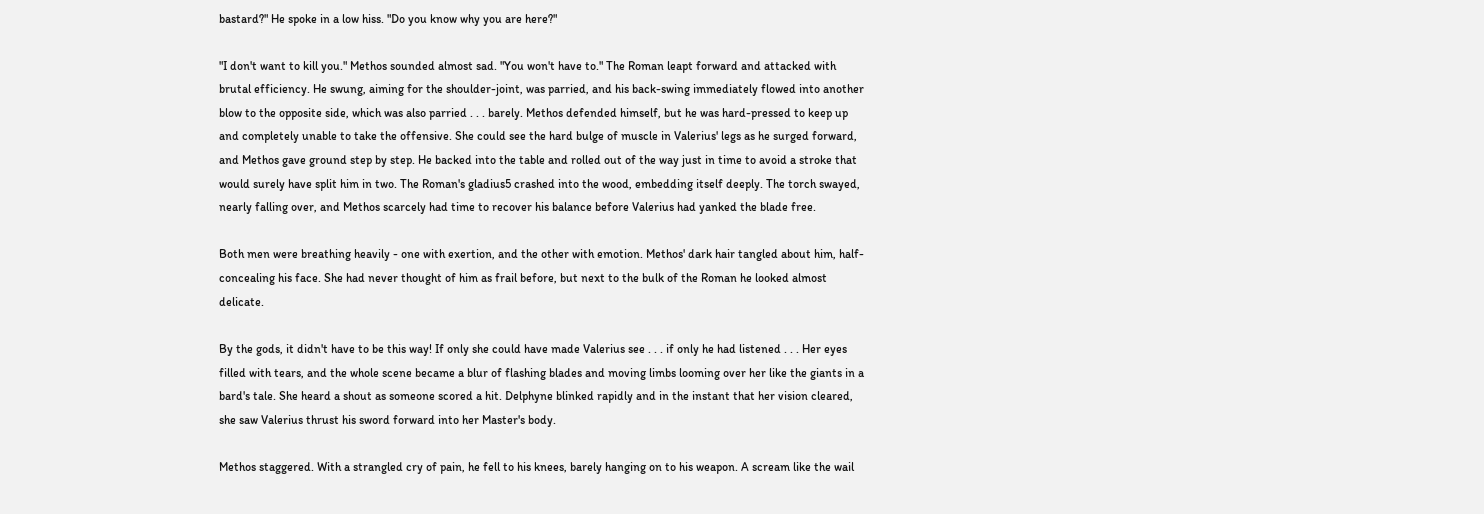bastard?" He spoke in a low hiss. "Do you know why you are here?"

"I don't want to kill you." Methos sounded almost sad. "You won't have to." The Roman leapt forward and attacked with brutal efficiency. He swung, aiming for the shoulder-joint, was parried, and his back-swing immediately flowed into another blow to the opposite side, which was also parried . . . barely. Methos defended himself, but he was hard-pressed to keep up and completely unable to take the offensive. She could see the hard bulge of muscle in Valerius' legs as he surged forward, and Methos gave ground step by step. He backed into the table and rolled out of the way just in time to avoid a stroke that would surely have split him in two. The Roman's gladius5 crashed into the wood, embedding itself deeply. The torch swayed, nearly falling over, and Methos scarcely had time to recover his balance before Valerius had yanked the blade free.

Both men were breathing heavily - one with exertion, and the other with emotion. Methos' dark hair tangled about him, half-concealing his face. She had never thought of him as frail before, but next to the bulk of the Roman he looked almost delicate.

By the gods, it didn't have to be this way! If only she could have made Valerius see . . . if only he had listened . . . Her eyes filled with tears, and the whole scene became a blur of flashing blades and moving limbs looming over her like the giants in a bard's tale. She heard a shout as someone scored a hit. Delphyne blinked rapidly and in the instant that her vision cleared, she saw Valerius thrust his sword forward into her Master's body.

Methos staggered. With a strangled cry of pain, he fell to his knees, barely hanging on to his weapon. A scream like the wail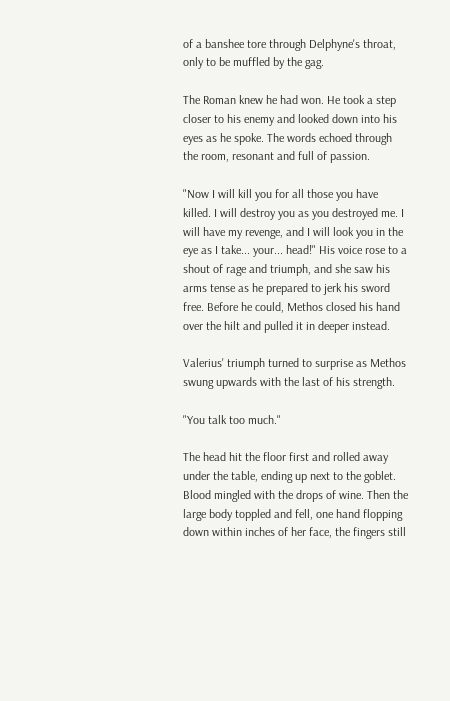of a banshee tore through Delphyne's throat, only to be muffled by the gag.

The Roman knew he had won. He took a step closer to his enemy and looked down into his eyes as he spoke. The words echoed through the room, resonant and full of passion.

"Now I will kill you for all those you have killed. I will destroy you as you destroyed me. I will have my revenge, and I will look you in the eye as I take... your... head!" His voice rose to a shout of rage and triumph, and she saw his arms tense as he prepared to jerk his sword free. Before he could, Methos closed his hand over the hilt and pulled it in deeper instead.

Valerius' triumph turned to surprise as Methos swung upwards with the last of his strength.

"You talk too much."

The head hit the floor first and rolled away under the table, ending up next to the goblet. Blood mingled with the drops of wine. Then the large body toppled and fell, one hand flopping down within inches of her face, the fingers still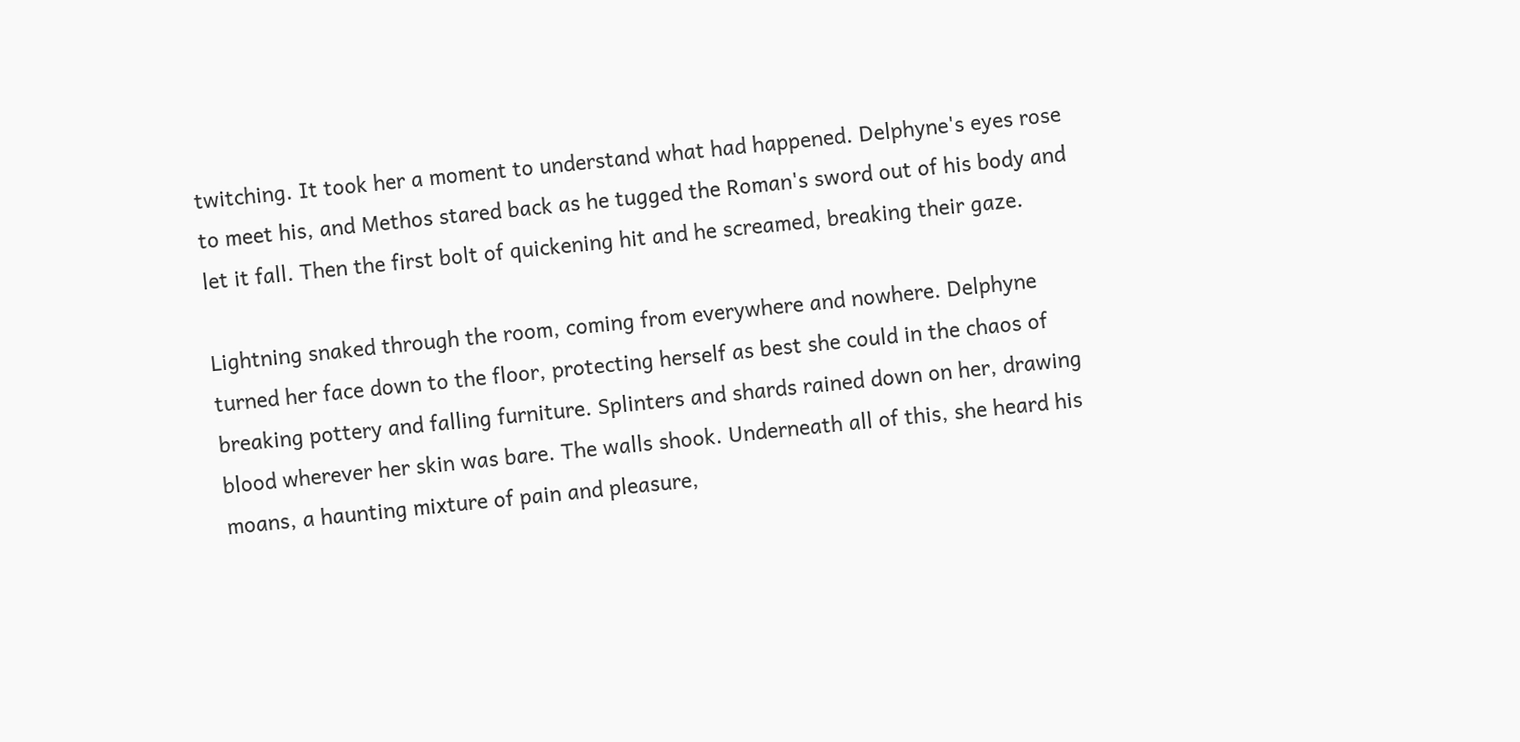twitching. It took her a moment to understand what had happened. Delphyne's eyes rose to meet his, and Methos stared back as he tugged the Roman's sword out of his body and let it fall. Then the first bolt of quickening hit and he screamed, breaking their gaze.

Lightning snaked through the room, coming from everywhere and nowhere. Delphyne turned her face down to the floor, protecting herself as best she could in the chaos of breaking pottery and falling furniture. Splinters and shards rained down on her, drawing blood wherever her skin was bare. The walls shook. Underneath all of this, she heard his moans, a haunting mixture of pain and pleasure,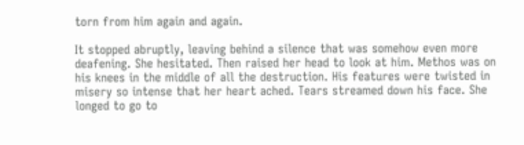torn from him again and again.

It stopped abruptly, leaving behind a silence that was somehow even more deafening. She hesitated. Then raised her head to look at him. Methos was on his knees in the middle of all the destruction. His features were twisted in misery so intense that her heart ached. Tears streamed down his face. She longed to go to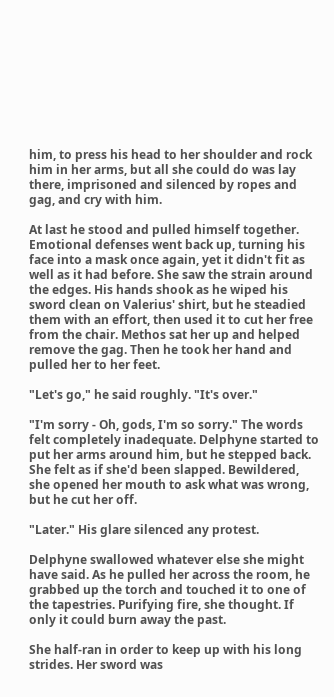him, to press his head to her shoulder and rock him in her arms, but all she could do was lay there, imprisoned and silenced by ropes and gag, and cry with him.

At last he stood and pulled himself together. Emotional defenses went back up, turning his face into a mask once again, yet it didn't fit as well as it had before. She saw the strain around the edges. His hands shook as he wiped his sword clean on Valerius' shirt, but he steadied them with an effort, then used it to cut her free from the chair. Methos sat her up and helped remove the gag. Then he took her hand and pulled her to her feet.

"Let's go," he said roughly. "It's over."

"I'm sorry - Oh, gods, I'm so sorry." The words felt completely inadequate. Delphyne started to put her arms around him, but he stepped back. She felt as if she'd been slapped. Bewildered, she opened her mouth to ask what was wrong, but he cut her off.

"Later." His glare silenced any protest.

Delphyne swallowed whatever else she might have said. As he pulled her across the room, he grabbed up the torch and touched it to one of the tapestries. Purifying fire, she thought. If only it could burn away the past.

She half-ran in order to keep up with his long strides. Her sword was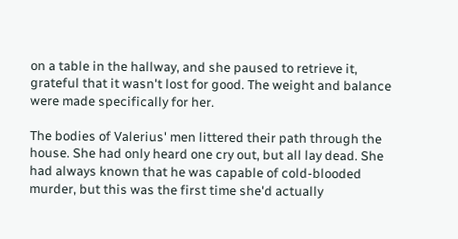on a table in the hallway, and she paused to retrieve it, grateful that it wasn't lost for good. The weight and balance were made specifically for her.

The bodies of Valerius' men littered their path through the house. She had only heard one cry out, but all lay dead. She had always known that he was capable of cold-blooded murder, but this was the first time she'd actually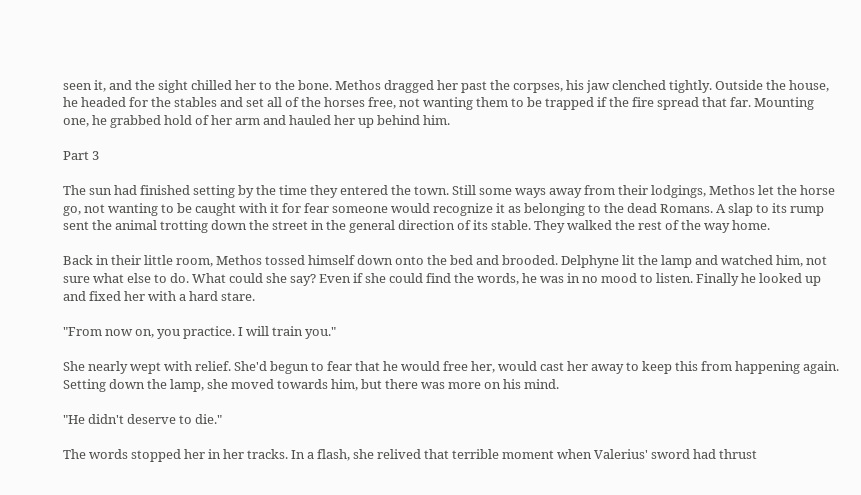seen it, and the sight chilled her to the bone. Methos dragged her past the corpses, his jaw clenched tightly. Outside the house, he headed for the stables and set all of the horses free, not wanting them to be trapped if the fire spread that far. Mounting one, he grabbed hold of her arm and hauled her up behind him.

Part 3

The sun had finished setting by the time they entered the town. Still some ways away from their lodgings, Methos let the horse go, not wanting to be caught with it for fear someone would recognize it as belonging to the dead Romans. A slap to its rump sent the animal trotting down the street in the general direction of its stable. They walked the rest of the way home.

Back in their little room, Methos tossed himself down onto the bed and brooded. Delphyne lit the lamp and watched him, not sure what else to do. What could she say? Even if she could find the words, he was in no mood to listen. Finally he looked up and fixed her with a hard stare.

"From now on, you practice. I will train you."

She nearly wept with relief. She'd begun to fear that he would free her, would cast her away to keep this from happening again. Setting down the lamp, she moved towards him, but there was more on his mind.

"He didn't deserve to die."

The words stopped her in her tracks. In a flash, she relived that terrible moment when Valerius' sword had thrust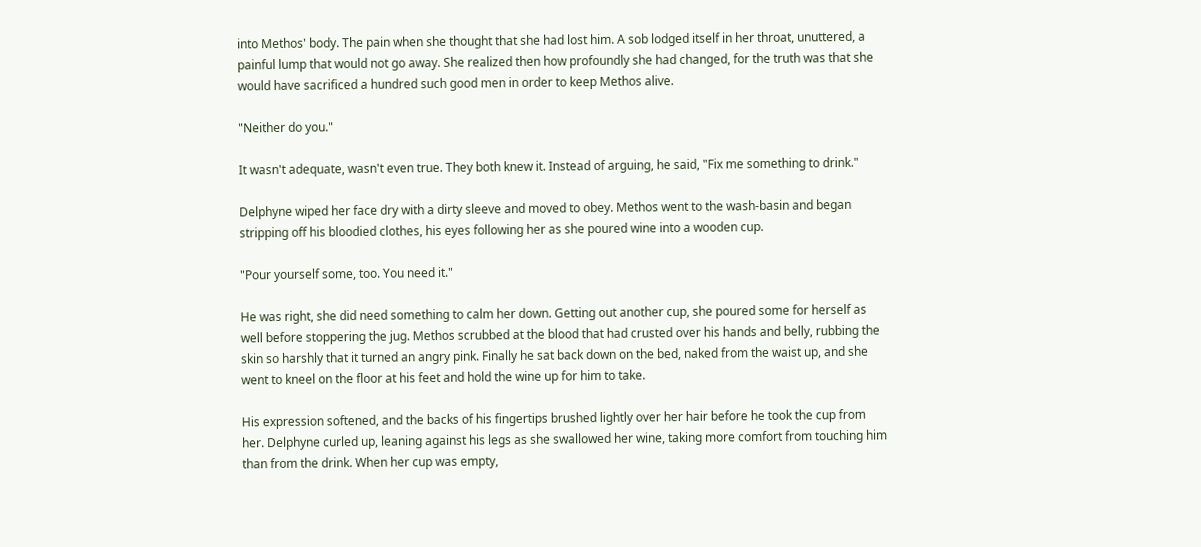into Methos' body. The pain when she thought that she had lost him. A sob lodged itself in her throat, unuttered, a painful lump that would not go away. She realized then how profoundly she had changed, for the truth was that she would have sacrificed a hundred such good men in order to keep Methos alive.

"Neither do you."

It wasn't adequate, wasn't even true. They both knew it. Instead of arguing, he said, "Fix me something to drink."

Delphyne wiped her face dry with a dirty sleeve and moved to obey. Methos went to the wash-basin and began stripping off his bloodied clothes, his eyes following her as she poured wine into a wooden cup.

"Pour yourself some, too. You need it."

He was right, she did need something to calm her down. Getting out another cup, she poured some for herself as well before stoppering the jug. Methos scrubbed at the blood that had crusted over his hands and belly, rubbing the skin so harshly that it turned an angry pink. Finally he sat back down on the bed, naked from the waist up, and she went to kneel on the floor at his feet and hold the wine up for him to take.

His expression softened, and the backs of his fingertips brushed lightly over her hair before he took the cup from her. Delphyne curled up, leaning against his legs as she swallowed her wine, taking more comfort from touching him than from the drink. When her cup was empty,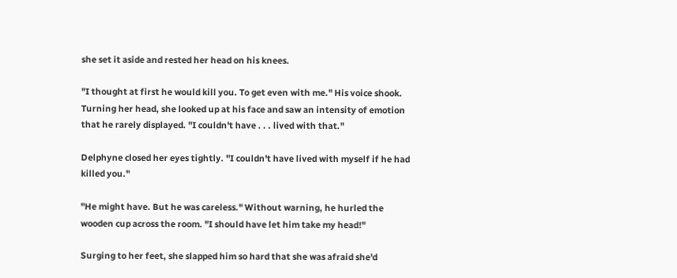she set it aside and rested her head on his knees.

"I thought at first he would kill you. To get even with me." His voice shook. Turning her head, she looked up at his face and saw an intensity of emotion that he rarely displayed. "I couldn't have . . . lived with that."

Delphyne closed her eyes tightly. "I couldn't have lived with myself if he had killed you."

"He might have. But he was careless." Without warning, he hurled the wooden cup across the room. "I should have let him take my head!"

Surging to her feet, she slapped him so hard that she was afraid she'd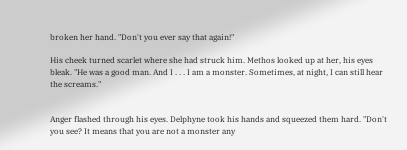broken her hand. "Don't you ever say that again!"

His cheek turned scarlet where she had struck him. Methos looked up at her, his eyes bleak. "He was a good man. And I . . . I am a monster. Sometimes, at night, I can still hear the screams."


Anger flashed through his eyes. Delphyne took his hands and squeezed them hard. "Don't you see? It means that you are not a monster any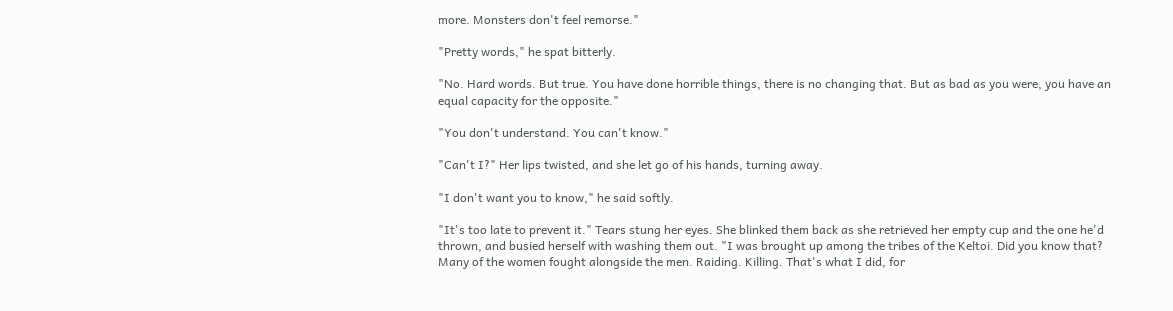more. Monsters don't feel remorse."

"Pretty words," he spat bitterly.

"No. Hard words. But true. You have done horrible things, there is no changing that. But as bad as you were, you have an equal capacity for the opposite."

"You don't understand. You can't know."

"Can't I?" Her lips twisted, and she let go of his hands, turning away.

"I don't want you to know," he said softly.

"It's too late to prevent it." Tears stung her eyes. She blinked them back as she retrieved her empty cup and the one he'd thrown, and busied herself with washing them out. "I was brought up among the tribes of the Keltoi. Did you know that? Many of the women fought alongside the men. Raiding. Killing. That's what I did, for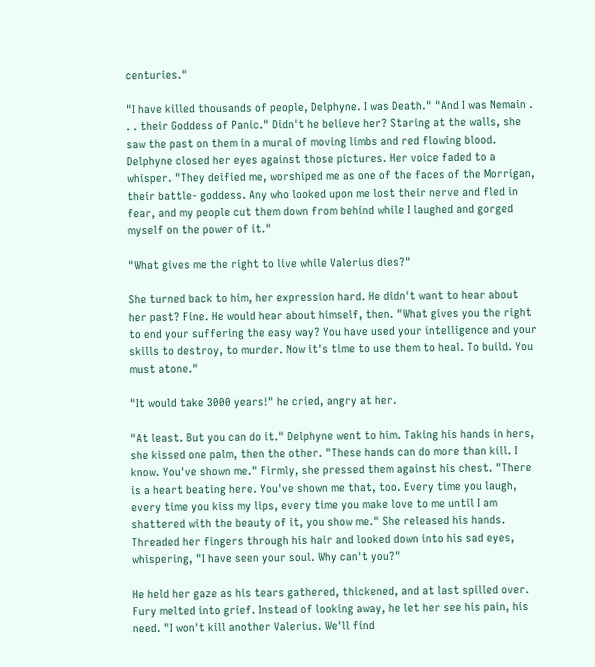centuries."

"I have killed thousands of people, Delphyne. I was Death." "And I was Nemain . . . their Goddess of Panic." Didn't he believe her? Staring at the walls, she saw the past on them in a mural of moving limbs and red flowing blood. Delphyne closed her eyes against those pictures. Her voice faded to a whisper. "They deified me, worshiped me as one of the faces of the Morrigan, their battle- goddess. Any who looked upon me lost their nerve and fled in fear, and my people cut them down from behind while I laughed and gorged myself on the power of it."

"What gives me the right to live while Valerius dies?"

She turned back to him, her expression hard. He didn't want to hear about her past? Fine. He would hear about himself, then. "What gives you the right to end your suffering the easy way? You have used your intelligence and your skills to destroy, to murder. Now it's time to use them to heal. To build. You must atone."

"It would take 3000 years!" he cried, angry at her.

"At least. But you can do it." Delphyne went to him. Taking his hands in hers, she kissed one palm, then the other. "These hands can do more than kill. I know. You've shown me." Firmly, she pressed them against his chest. "There is a heart beating here. You've shown me that, too. Every time you laugh, every time you kiss my lips, every time you make love to me until I am shattered with the beauty of it, you show me." She released his hands. Threaded her fingers through his hair and looked down into his sad eyes, whispering, "I have seen your soul. Why can't you?"

He held her gaze as his tears gathered, thickened, and at last spilled over. Fury melted into grief. Instead of looking away, he let her see his pain, his need. "I won't kill another Valerius. We'll find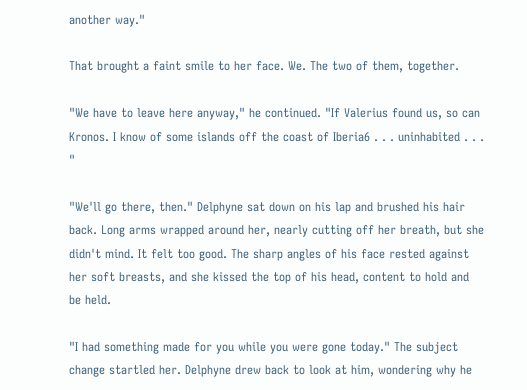another way."

That brought a faint smile to her face. We. The two of them, together.

"We have to leave here anyway," he continued. "If Valerius found us, so can Kronos. I know of some islands off the coast of Iberia6 . . . uninhabited . . . "

"We'll go there, then." Delphyne sat down on his lap and brushed his hair back. Long arms wrapped around her, nearly cutting off her breath, but she didn't mind. It felt too good. The sharp angles of his face rested against her soft breasts, and she kissed the top of his head, content to hold and be held.

"I had something made for you while you were gone today." The subject change startled her. Delphyne drew back to look at him, wondering why he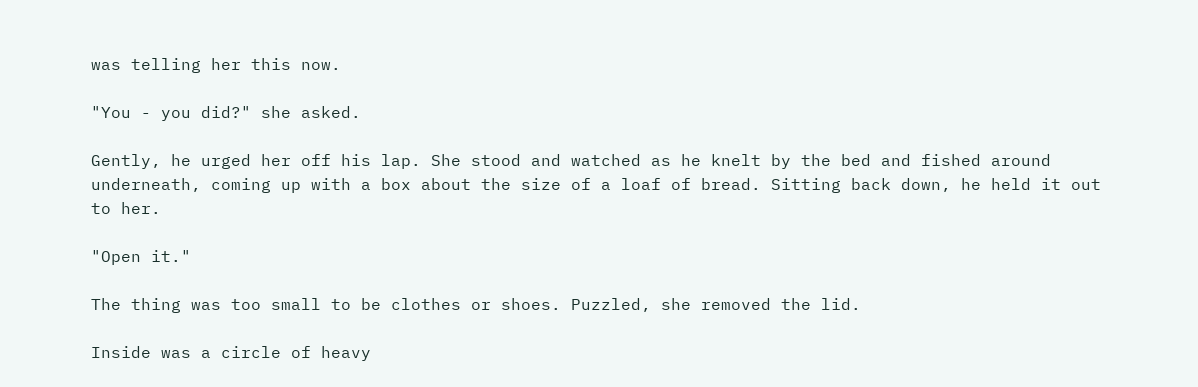was telling her this now.

"You - you did?" she asked.

Gently, he urged her off his lap. She stood and watched as he knelt by the bed and fished around underneath, coming up with a box about the size of a loaf of bread. Sitting back down, he held it out to her.

"Open it."

The thing was too small to be clothes or shoes. Puzzled, she removed the lid.

Inside was a circle of heavy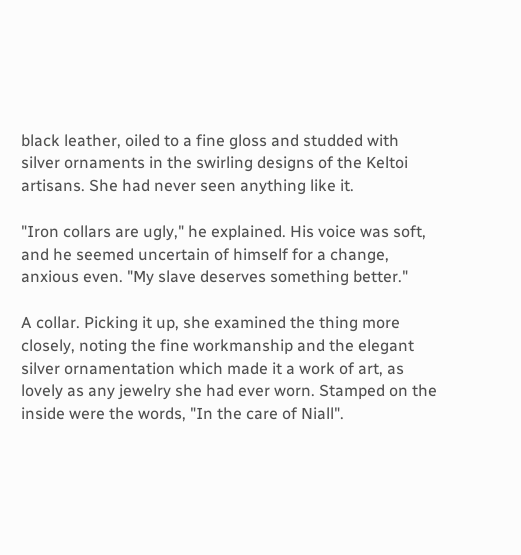black leather, oiled to a fine gloss and studded with silver ornaments in the swirling designs of the Keltoi artisans. She had never seen anything like it.

"Iron collars are ugly," he explained. His voice was soft, and he seemed uncertain of himself for a change, anxious even. "My slave deserves something better."

A collar. Picking it up, she examined the thing more closely, noting the fine workmanship and the elegant silver ornamentation which made it a work of art, as lovely as any jewelry she had ever worn. Stamped on the inside were the words, "In the care of Niall".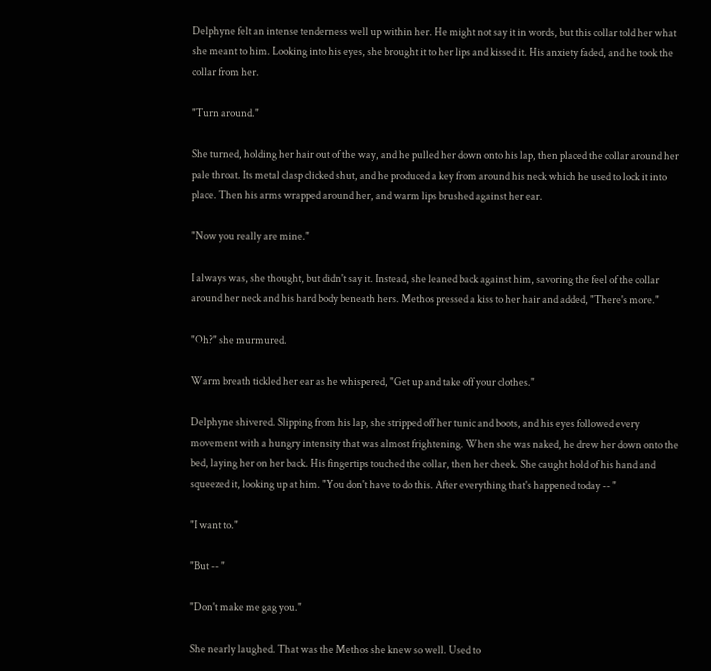Delphyne felt an intense tenderness well up within her. He might not say it in words, but this collar told her what she meant to him. Looking into his eyes, she brought it to her lips and kissed it. His anxiety faded, and he took the collar from her.

"Turn around."

She turned, holding her hair out of the way, and he pulled her down onto his lap, then placed the collar around her pale throat. Its metal clasp clicked shut, and he produced a key from around his neck which he used to lock it into place. Then his arms wrapped around her, and warm lips brushed against her ear.

"Now you really are mine."

I always was, she thought, but didn't say it. Instead, she leaned back against him, savoring the feel of the collar around her neck and his hard body beneath hers. Methos pressed a kiss to her hair and added, "There's more."

"Oh?" she murmured.

Warm breath tickled her ear as he whispered, "Get up and take off your clothes."

Delphyne shivered. Slipping from his lap, she stripped off her tunic and boots, and his eyes followed every movement with a hungry intensity that was almost frightening. When she was naked, he drew her down onto the bed, laying her on her back. His fingertips touched the collar, then her cheek. She caught hold of his hand and squeezed it, looking up at him. "You don't have to do this. After everything that's happened today -- "

"I want to."

"But -- "

"Don't make me gag you."

She nearly laughed. That was the Methos she knew so well. Used to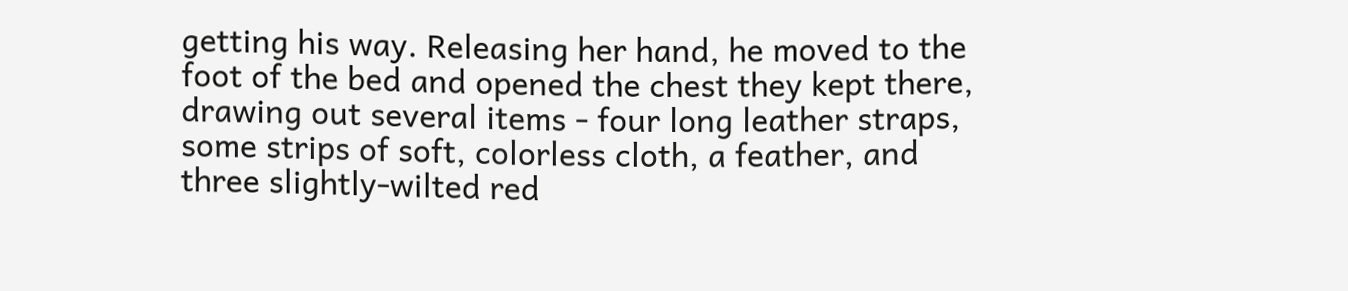getting his way. Releasing her hand, he moved to the foot of the bed and opened the chest they kept there, drawing out several items - four long leather straps, some strips of soft, colorless cloth, a feather, and three slightly-wilted red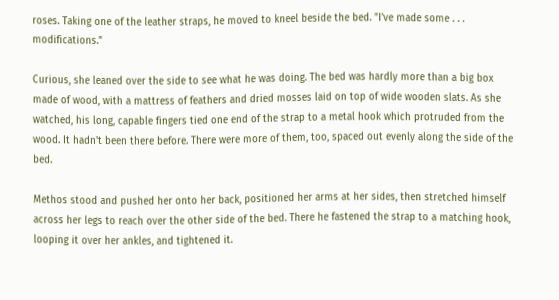roses. Taking one of the leather straps, he moved to kneel beside the bed. "I've made some . . . modifications."

Curious, she leaned over the side to see what he was doing. The bed was hardly more than a big box made of wood, with a mattress of feathers and dried mosses laid on top of wide wooden slats. As she watched, his long, capable fingers tied one end of the strap to a metal hook which protruded from the wood. It hadn't been there before. There were more of them, too, spaced out evenly along the side of the bed.

Methos stood and pushed her onto her back, positioned her arms at her sides, then stretched himself across her legs to reach over the other side of the bed. There he fastened the strap to a matching hook, looping it over her ankles, and tightened it.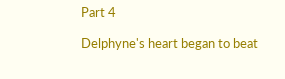Part 4

Delphyne's heart began to beat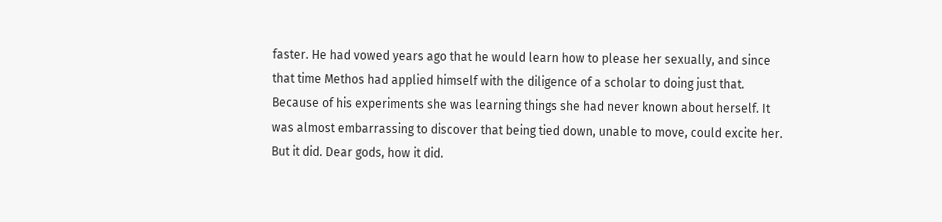faster. He had vowed years ago that he would learn how to please her sexually, and since that time Methos had applied himself with the diligence of a scholar to doing just that. Because of his experiments she was learning things she had never known about herself. It was almost embarrassing to discover that being tied down, unable to move, could excite her. But it did. Dear gods, how it did.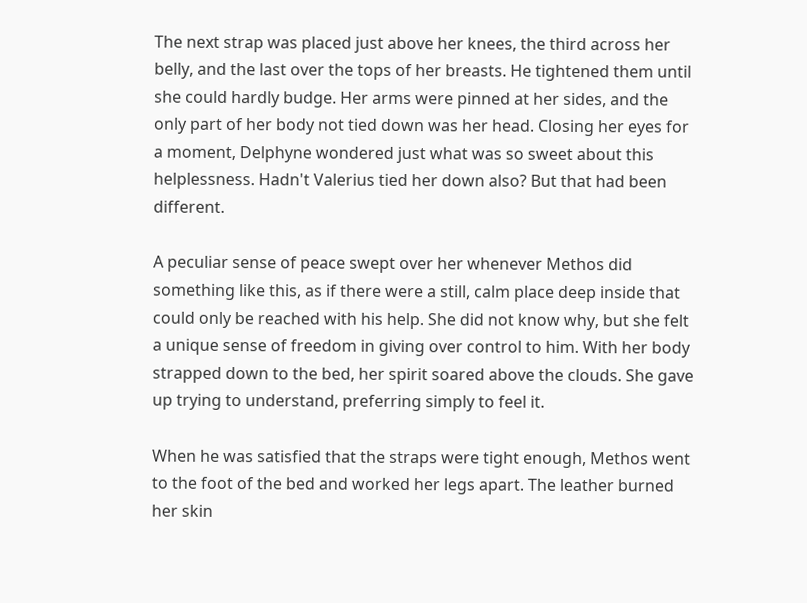The next strap was placed just above her knees, the third across her belly, and the last over the tops of her breasts. He tightened them until she could hardly budge. Her arms were pinned at her sides, and the only part of her body not tied down was her head. Closing her eyes for a moment, Delphyne wondered just what was so sweet about this helplessness. Hadn't Valerius tied her down also? But that had been different.

A peculiar sense of peace swept over her whenever Methos did something like this, as if there were a still, calm place deep inside that could only be reached with his help. She did not know why, but she felt a unique sense of freedom in giving over control to him. With her body strapped down to the bed, her spirit soared above the clouds. She gave up trying to understand, preferring simply to feel it.

When he was satisfied that the straps were tight enough, Methos went to the foot of the bed and worked her legs apart. The leather burned her skin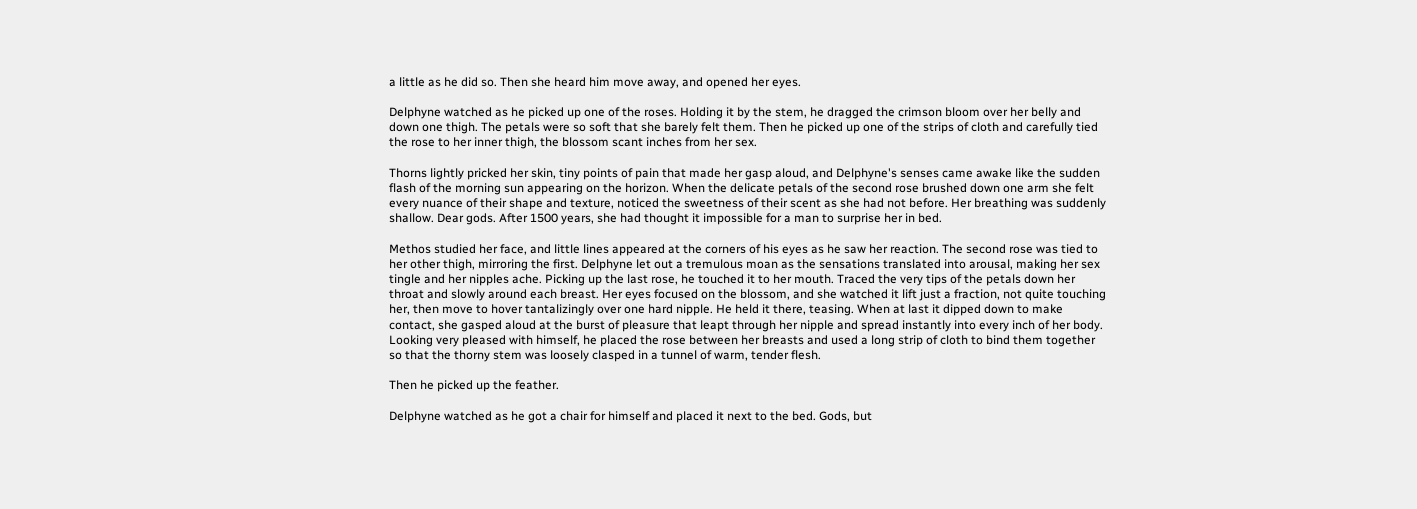a little as he did so. Then she heard him move away, and opened her eyes.

Delphyne watched as he picked up one of the roses. Holding it by the stem, he dragged the crimson bloom over her belly and down one thigh. The petals were so soft that she barely felt them. Then he picked up one of the strips of cloth and carefully tied the rose to her inner thigh, the blossom scant inches from her sex.

Thorns lightly pricked her skin, tiny points of pain that made her gasp aloud, and Delphyne's senses came awake like the sudden flash of the morning sun appearing on the horizon. When the delicate petals of the second rose brushed down one arm she felt every nuance of their shape and texture, noticed the sweetness of their scent as she had not before. Her breathing was suddenly shallow. Dear gods. After 1500 years, she had thought it impossible for a man to surprise her in bed.

Methos studied her face, and little lines appeared at the corners of his eyes as he saw her reaction. The second rose was tied to her other thigh, mirroring the first. Delphyne let out a tremulous moan as the sensations translated into arousal, making her sex tingle and her nipples ache. Picking up the last rose, he touched it to her mouth. Traced the very tips of the petals down her throat and slowly around each breast. Her eyes focused on the blossom, and she watched it lift just a fraction, not quite touching her, then move to hover tantalizingly over one hard nipple. He held it there, teasing. When at last it dipped down to make contact, she gasped aloud at the burst of pleasure that leapt through her nipple and spread instantly into every inch of her body. Looking very pleased with himself, he placed the rose between her breasts and used a long strip of cloth to bind them together so that the thorny stem was loosely clasped in a tunnel of warm, tender flesh.

Then he picked up the feather.

Delphyne watched as he got a chair for himself and placed it next to the bed. Gods, but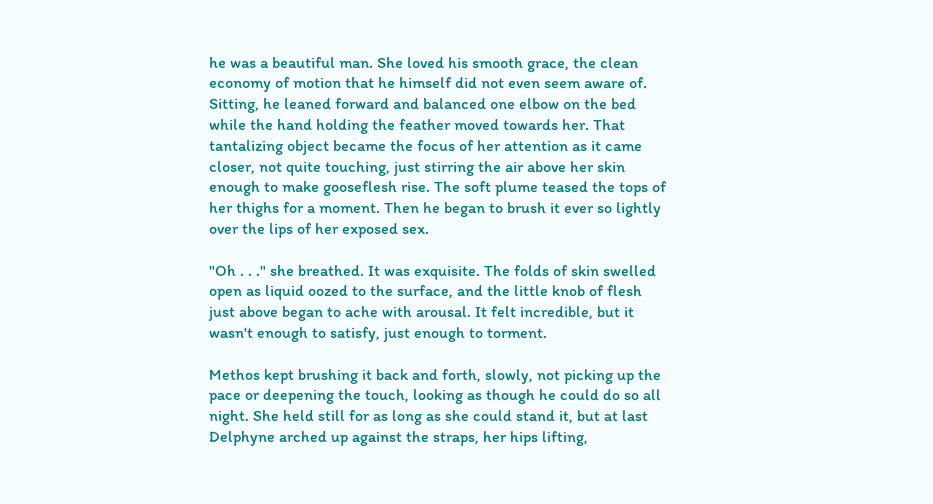he was a beautiful man. She loved his smooth grace, the clean economy of motion that he himself did not even seem aware of. Sitting, he leaned forward and balanced one elbow on the bed while the hand holding the feather moved towards her. That tantalizing object became the focus of her attention as it came closer, not quite touching, just stirring the air above her skin enough to make gooseflesh rise. The soft plume teased the tops of her thighs for a moment. Then he began to brush it ever so lightly over the lips of her exposed sex.

"Oh . . ." she breathed. It was exquisite. The folds of skin swelled open as liquid oozed to the surface, and the little knob of flesh just above began to ache with arousal. It felt incredible, but it wasn't enough to satisfy, just enough to torment.

Methos kept brushing it back and forth, slowly, not picking up the pace or deepening the touch, looking as though he could do so all night. She held still for as long as she could stand it, but at last Delphyne arched up against the straps, her hips lifting,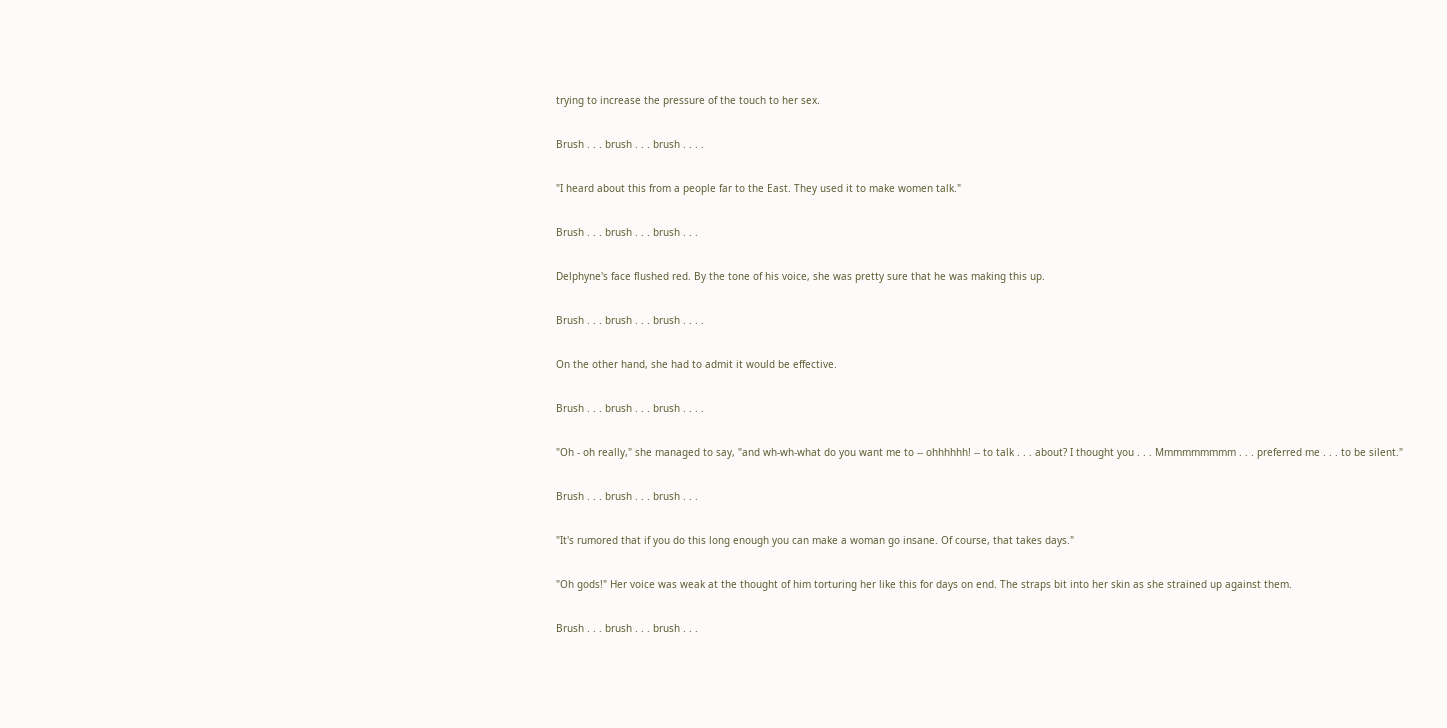trying to increase the pressure of the touch to her sex.

Brush . . . brush . . . brush . . . .

"I heard about this from a people far to the East. They used it to make women talk."

Brush . . . brush . . . brush . . .

Delphyne's face flushed red. By the tone of his voice, she was pretty sure that he was making this up.

Brush . . . brush . . . brush . . . .

On the other hand, she had to admit it would be effective.

Brush . . . brush . . . brush . . . .

"Oh - oh really," she managed to say, "and wh-wh-what do you want me to -- ohhhhhh! -- to talk . . . about? I thought you . . . Mmmmmmmmm . . . preferred me . . . to be silent."

Brush . . . brush . . . brush . . .

"It's rumored that if you do this long enough you can make a woman go insane. Of course, that takes days."

"Oh gods!" Her voice was weak at the thought of him torturing her like this for days on end. The straps bit into her skin as she strained up against them.

Brush . . . brush . . . brush . . .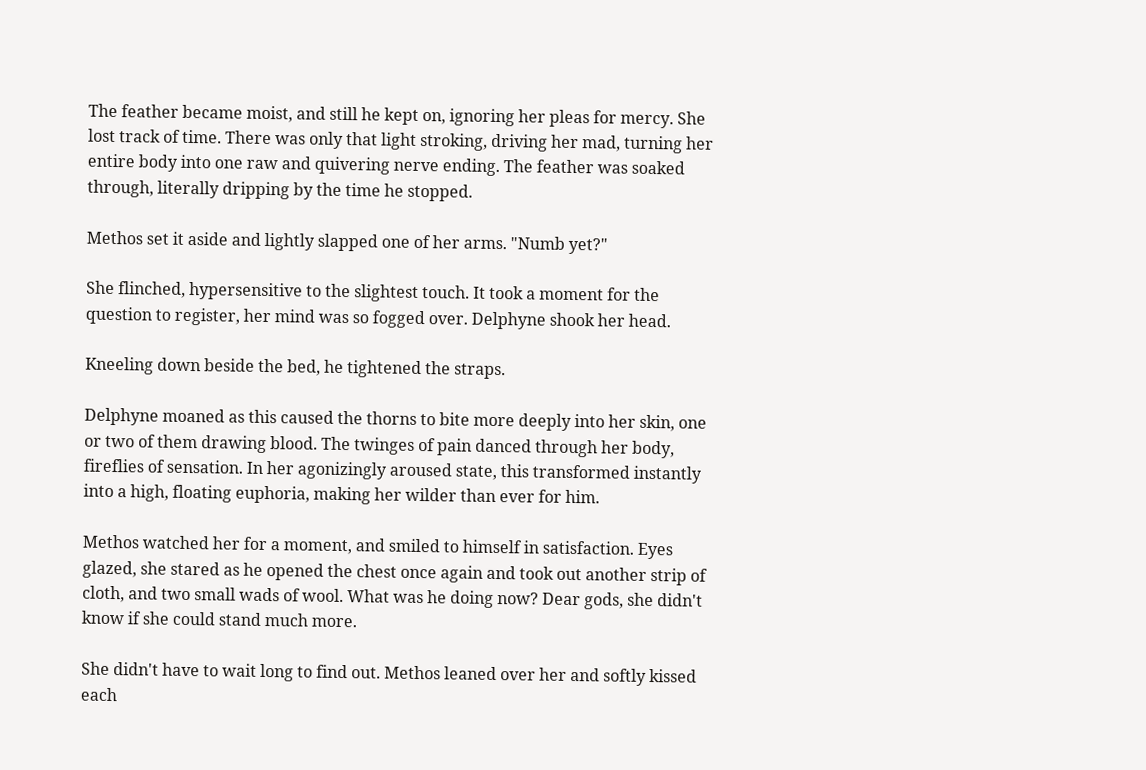The feather became moist, and still he kept on, ignoring her pleas for mercy. She lost track of time. There was only that light stroking, driving her mad, turning her entire body into one raw and quivering nerve ending. The feather was soaked through, literally dripping by the time he stopped.

Methos set it aside and lightly slapped one of her arms. "Numb yet?"

She flinched, hypersensitive to the slightest touch. It took a moment for the question to register, her mind was so fogged over. Delphyne shook her head.

Kneeling down beside the bed, he tightened the straps.

Delphyne moaned as this caused the thorns to bite more deeply into her skin, one or two of them drawing blood. The twinges of pain danced through her body, fireflies of sensation. In her agonizingly aroused state, this transformed instantly into a high, floating euphoria, making her wilder than ever for him.

Methos watched her for a moment, and smiled to himself in satisfaction. Eyes glazed, she stared as he opened the chest once again and took out another strip of cloth, and two small wads of wool. What was he doing now? Dear gods, she didn't know if she could stand much more.

She didn't have to wait long to find out. Methos leaned over her and softly kissed each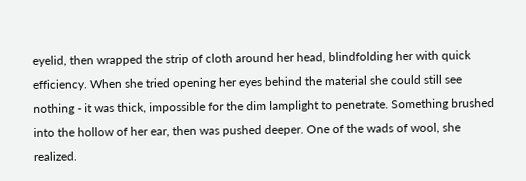eyelid, then wrapped the strip of cloth around her head, blindfolding her with quick efficiency. When she tried opening her eyes behind the material she could still see nothing - it was thick, impossible for the dim lamplight to penetrate. Something brushed into the hollow of her ear, then was pushed deeper. One of the wads of wool, she realized.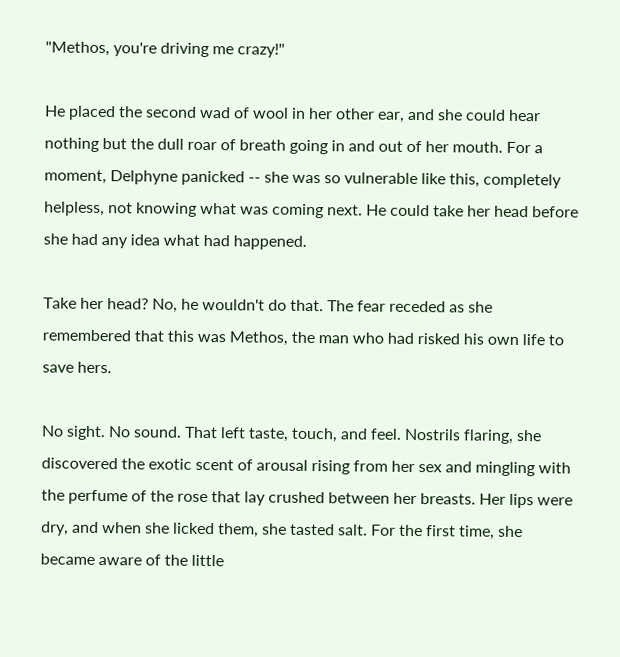"Methos, you're driving me crazy!"

He placed the second wad of wool in her other ear, and she could hear nothing but the dull roar of breath going in and out of her mouth. For a moment, Delphyne panicked -- she was so vulnerable like this, completely helpless, not knowing what was coming next. He could take her head before she had any idea what had happened.

Take her head? No, he wouldn't do that. The fear receded as she remembered that this was Methos, the man who had risked his own life to save hers.

No sight. No sound. That left taste, touch, and feel. Nostrils flaring, she discovered the exotic scent of arousal rising from her sex and mingling with the perfume of the rose that lay crushed between her breasts. Her lips were dry, and when she licked them, she tasted salt. For the first time, she became aware of the little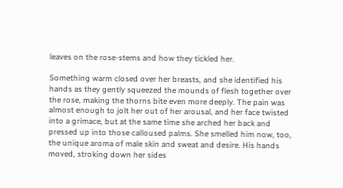leaves on the rose-stems and how they tickled her.

Something warm closed over her breasts, and she identified his hands as they gently squeezed the mounds of flesh together over the rose, making the thorns bite even more deeply. The pain was almost enough to jolt her out of her arousal, and her face twisted into a grimace, but at the same time she arched her back and pressed up into those calloused palms. She smelled him now, too, the unique aroma of male skin and sweat and desire. His hands moved, stroking down her sides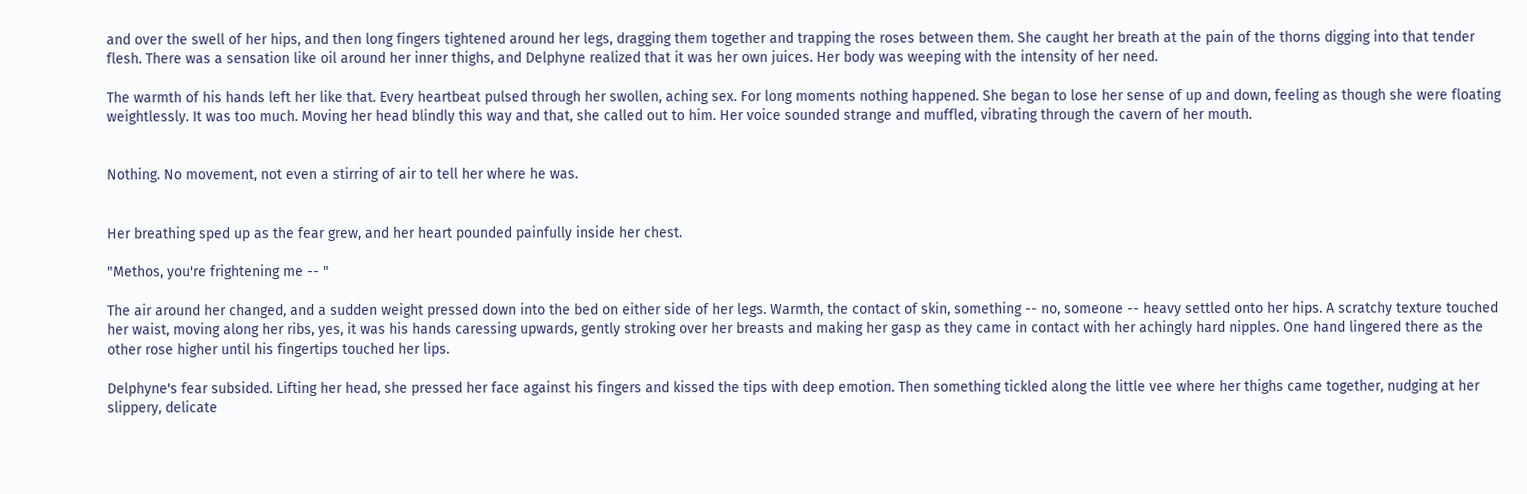and over the swell of her hips, and then long fingers tightened around her legs, dragging them together and trapping the roses between them. She caught her breath at the pain of the thorns digging into that tender flesh. There was a sensation like oil around her inner thighs, and Delphyne realized that it was her own juices. Her body was weeping with the intensity of her need.

The warmth of his hands left her like that. Every heartbeat pulsed through her swollen, aching sex. For long moments nothing happened. She began to lose her sense of up and down, feeling as though she were floating weightlessly. It was too much. Moving her head blindly this way and that, she called out to him. Her voice sounded strange and muffled, vibrating through the cavern of her mouth.


Nothing. No movement, not even a stirring of air to tell her where he was.


Her breathing sped up as the fear grew, and her heart pounded painfully inside her chest.

"Methos, you're frightening me -- "

The air around her changed, and a sudden weight pressed down into the bed on either side of her legs. Warmth, the contact of skin, something -- no, someone -- heavy settled onto her hips. A scratchy texture touched her waist, moving along her ribs, yes, it was his hands caressing upwards, gently stroking over her breasts and making her gasp as they came in contact with her achingly hard nipples. One hand lingered there as the other rose higher until his fingertips touched her lips.

Delphyne's fear subsided. Lifting her head, she pressed her face against his fingers and kissed the tips with deep emotion. Then something tickled along the little vee where her thighs came together, nudging at her slippery, delicate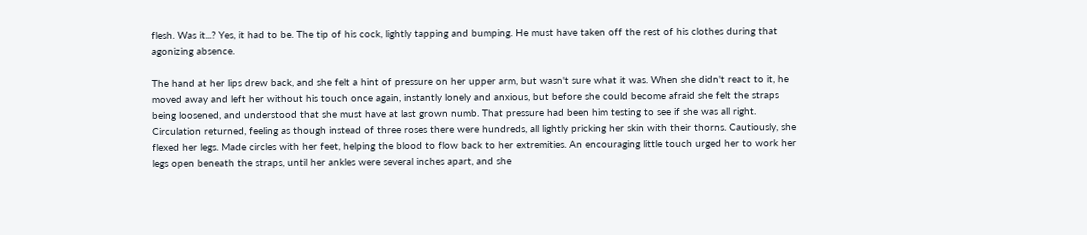flesh. Was it...? Yes, it had to be. The tip of his cock, lightly tapping and bumping. He must have taken off the rest of his clothes during that agonizing absence.

The hand at her lips drew back, and she felt a hint of pressure on her upper arm, but wasn't sure what it was. When she didn't react to it, he moved away and left her without his touch once again, instantly lonely and anxious, but before she could become afraid she felt the straps being loosened, and understood that she must have at last grown numb. That pressure had been him testing to see if she was all right. Circulation returned, feeling as though instead of three roses there were hundreds, all lightly pricking her skin with their thorns. Cautiously, she flexed her legs. Made circles with her feet, helping the blood to flow back to her extremities. An encouraging little touch urged her to work her legs open beneath the straps, until her ankles were several inches apart, and she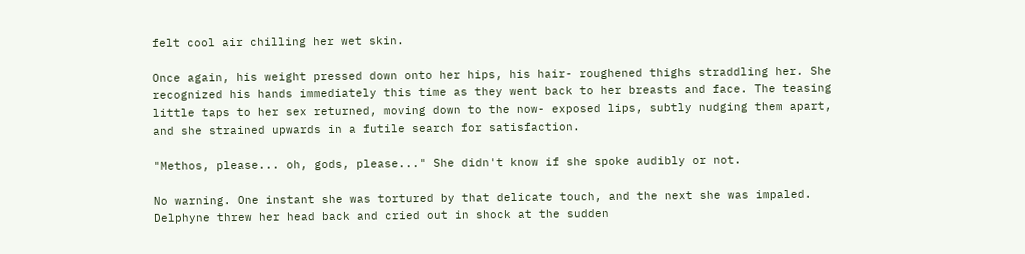felt cool air chilling her wet skin.

Once again, his weight pressed down onto her hips, his hair- roughened thighs straddling her. She recognized his hands immediately this time as they went back to her breasts and face. The teasing little taps to her sex returned, moving down to the now- exposed lips, subtly nudging them apart, and she strained upwards in a futile search for satisfaction.

"Methos, please... oh, gods, please..." She didn't know if she spoke audibly or not.

No warning. One instant she was tortured by that delicate touch, and the next she was impaled. Delphyne threw her head back and cried out in shock at the sudden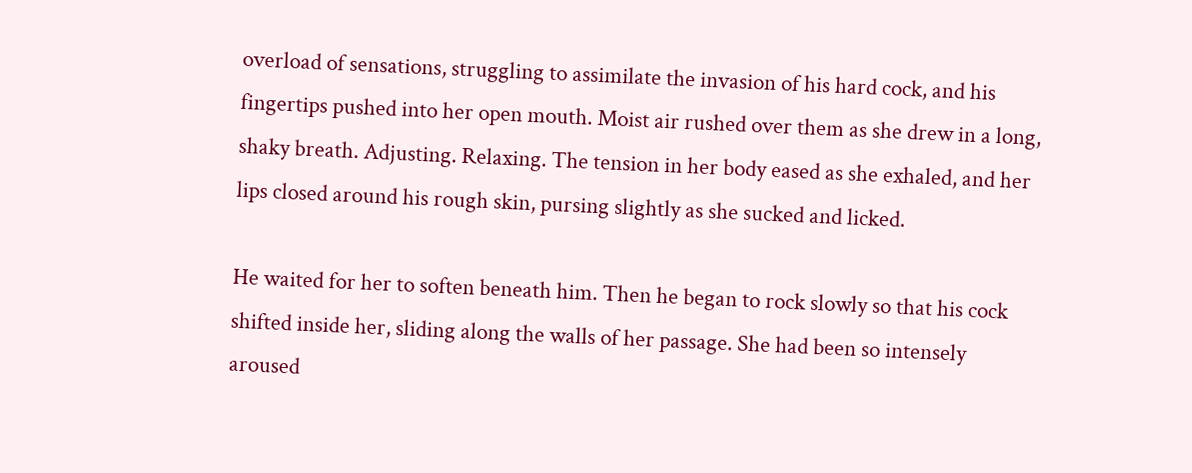overload of sensations, struggling to assimilate the invasion of his hard cock, and his fingertips pushed into her open mouth. Moist air rushed over them as she drew in a long, shaky breath. Adjusting. Relaxing. The tension in her body eased as she exhaled, and her lips closed around his rough skin, pursing slightly as she sucked and licked.

He waited for her to soften beneath him. Then he began to rock slowly so that his cock shifted inside her, sliding along the walls of her passage. She had been so intensely aroused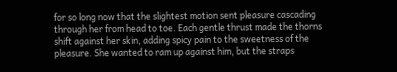for so long now that the slightest motion sent pleasure cascading through her from head to toe. Each gentle thrust made the thorns shift against her skin, adding spicy pain to the sweetness of the pleasure. She wanted to ram up against him, but the straps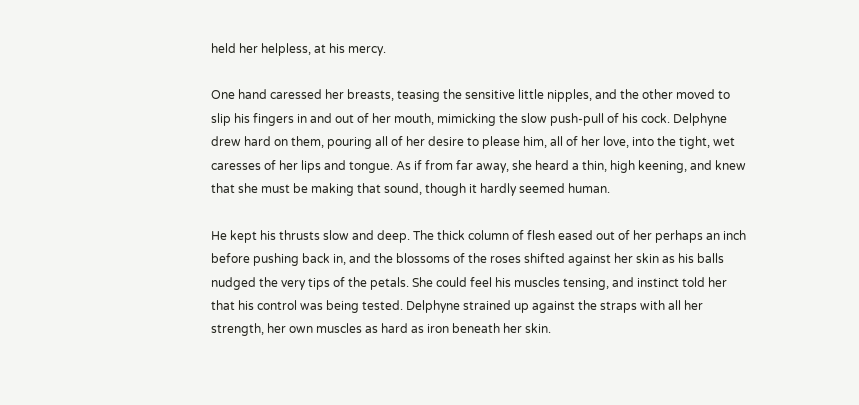held her helpless, at his mercy.

One hand caressed her breasts, teasing the sensitive little nipples, and the other moved to slip his fingers in and out of her mouth, mimicking the slow push-pull of his cock. Delphyne drew hard on them, pouring all of her desire to please him, all of her love, into the tight, wet caresses of her lips and tongue. As if from far away, she heard a thin, high keening, and knew that she must be making that sound, though it hardly seemed human.

He kept his thrusts slow and deep. The thick column of flesh eased out of her perhaps an inch before pushing back in, and the blossoms of the roses shifted against her skin as his balls nudged the very tips of the petals. She could feel his muscles tensing, and instinct told her that his control was being tested. Delphyne strained up against the straps with all her strength, her own muscles as hard as iron beneath her skin.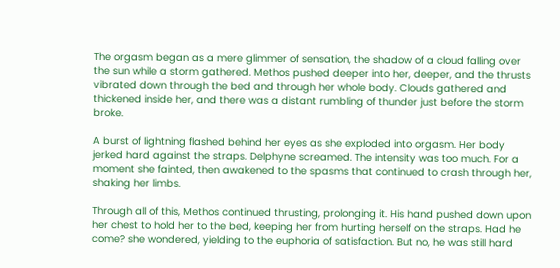The orgasm began as a mere glimmer of sensation, the shadow of a cloud falling over the sun while a storm gathered. Methos pushed deeper into her, deeper, and the thrusts vibrated down through the bed and through her whole body. Clouds gathered and thickened inside her, and there was a distant rumbling of thunder just before the storm broke.

A burst of lightning flashed behind her eyes as she exploded into orgasm. Her body jerked hard against the straps. Delphyne screamed. The intensity was too much. For a moment she fainted, then awakened to the spasms that continued to crash through her, shaking her limbs.

Through all of this, Methos continued thrusting, prolonging it. His hand pushed down upon her chest to hold her to the bed, keeping her from hurting herself on the straps. Had he come? she wondered, yielding to the euphoria of satisfaction. But no, he was still hard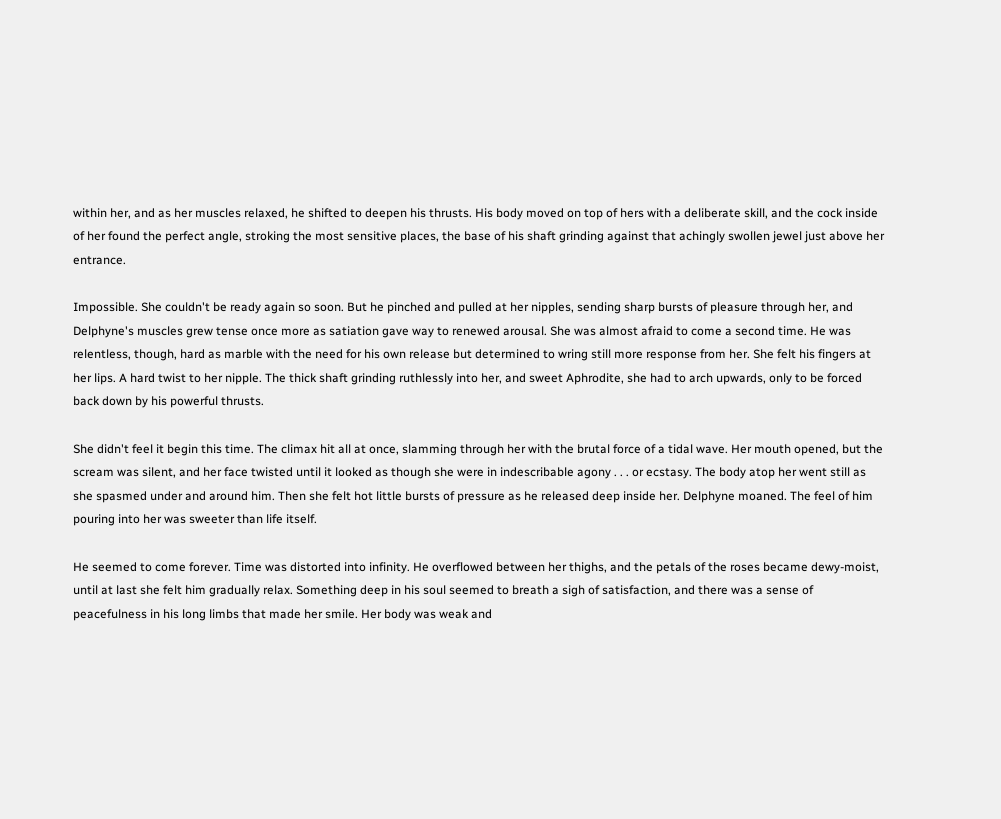within her, and as her muscles relaxed, he shifted to deepen his thrusts. His body moved on top of hers with a deliberate skill, and the cock inside of her found the perfect angle, stroking the most sensitive places, the base of his shaft grinding against that achingly swollen jewel just above her entrance.

Impossible. She couldn't be ready again so soon. But he pinched and pulled at her nipples, sending sharp bursts of pleasure through her, and Delphyne's muscles grew tense once more as satiation gave way to renewed arousal. She was almost afraid to come a second time. He was relentless, though, hard as marble with the need for his own release but determined to wring still more response from her. She felt his fingers at her lips. A hard twist to her nipple. The thick shaft grinding ruthlessly into her, and sweet Aphrodite, she had to arch upwards, only to be forced back down by his powerful thrusts.

She didn't feel it begin this time. The climax hit all at once, slamming through her with the brutal force of a tidal wave. Her mouth opened, but the scream was silent, and her face twisted until it looked as though she were in indescribable agony . . . or ecstasy. The body atop her went still as she spasmed under and around him. Then she felt hot little bursts of pressure as he released deep inside her. Delphyne moaned. The feel of him pouring into her was sweeter than life itself.

He seemed to come forever. Time was distorted into infinity. He overflowed between her thighs, and the petals of the roses became dewy-moist, until at last she felt him gradually relax. Something deep in his soul seemed to breath a sigh of satisfaction, and there was a sense of peacefulness in his long limbs that made her smile. Her body was weak and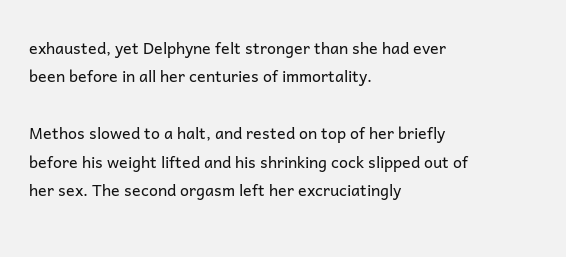exhausted, yet Delphyne felt stronger than she had ever been before in all her centuries of immortality.

Methos slowed to a halt, and rested on top of her briefly before his weight lifted and his shrinking cock slipped out of her sex. The second orgasm left her excruciatingly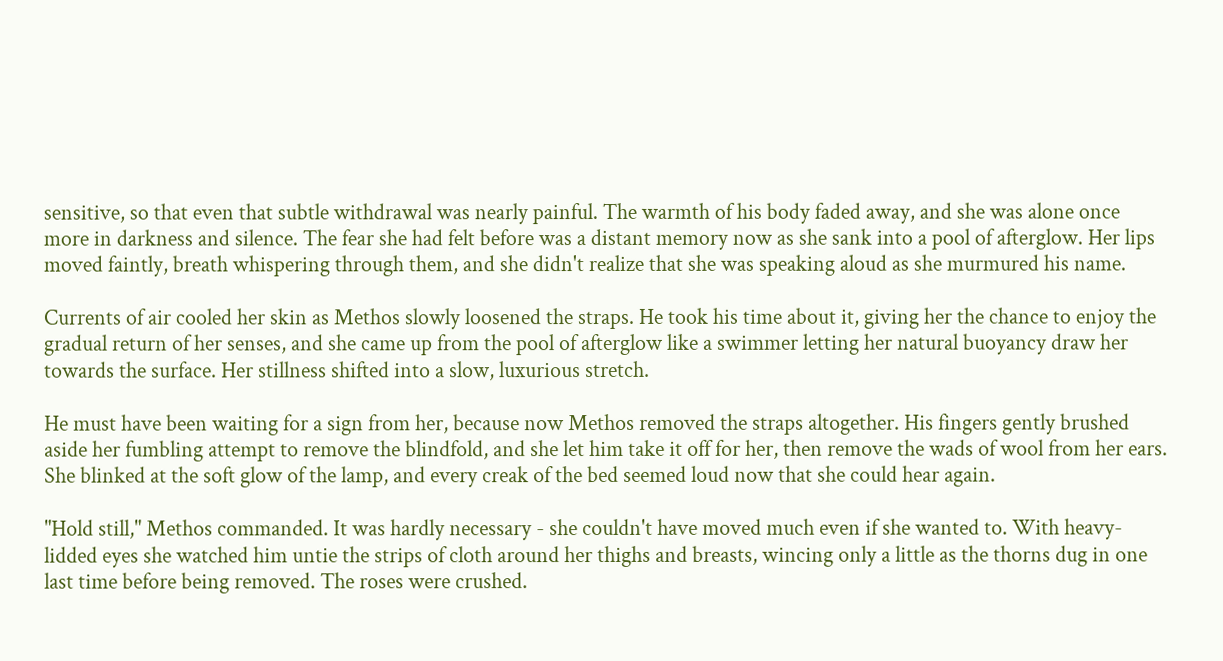sensitive, so that even that subtle withdrawal was nearly painful. The warmth of his body faded away, and she was alone once more in darkness and silence. The fear she had felt before was a distant memory now as she sank into a pool of afterglow. Her lips moved faintly, breath whispering through them, and she didn't realize that she was speaking aloud as she murmured his name.

Currents of air cooled her skin as Methos slowly loosened the straps. He took his time about it, giving her the chance to enjoy the gradual return of her senses, and she came up from the pool of afterglow like a swimmer letting her natural buoyancy draw her towards the surface. Her stillness shifted into a slow, luxurious stretch.

He must have been waiting for a sign from her, because now Methos removed the straps altogether. His fingers gently brushed aside her fumbling attempt to remove the blindfold, and she let him take it off for her, then remove the wads of wool from her ears. She blinked at the soft glow of the lamp, and every creak of the bed seemed loud now that she could hear again.

"Hold still," Methos commanded. It was hardly necessary - she couldn't have moved much even if she wanted to. With heavy- lidded eyes she watched him untie the strips of cloth around her thighs and breasts, wincing only a little as the thorns dug in one last time before being removed. The roses were crushed.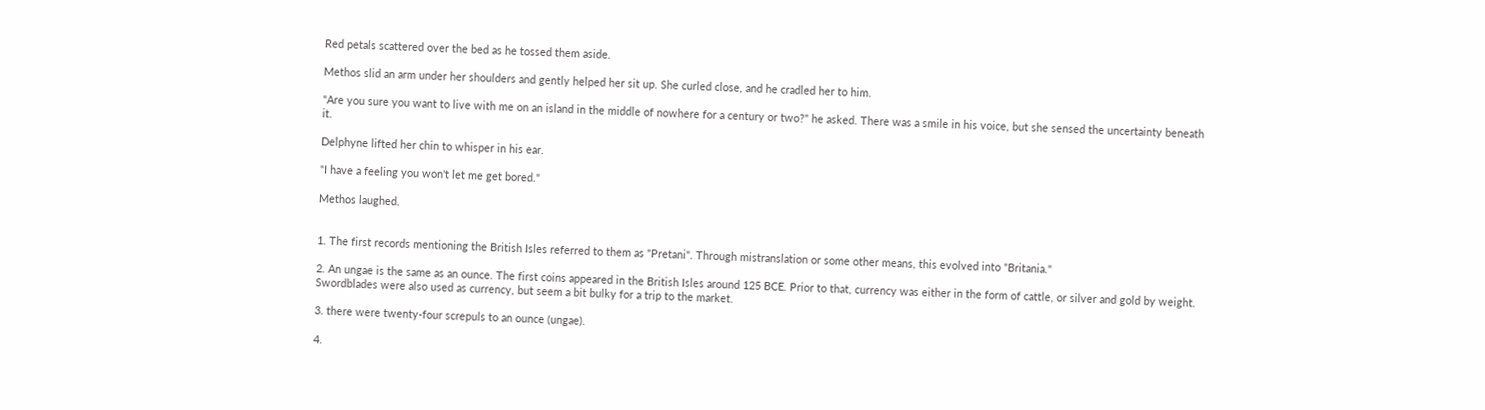Red petals scattered over the bed as he tossed them aside.

Methos slid an arm under her shoulders and gently helped her sit up. She curled close, and he cradled her to him.

"Are you sure you want to live with me on an island in the middle of nowhere for a century or two?" he asked. There was a smile in his voice, but she sensed the uncertainty beneath it.

Delphyne lifted her chin to whisper in his ear.

"I have a feeling you won't let me get bored."

Methos laughed.


1. The first records mentioning the British Isles referred to them as "Pretani". Through mistranslation or some other means, this evolved into "Britania."

2. An ungae is the same as an ounce. The first coins appeared in the British Isles around 125 BCE. Prior to that, currency was either in the form of cattle, or silver and gold by weight. Swordblades were also used as currency, but seem a bit bulky for a trip to the market.

3. there were twenty-four screpuls to an ounce (ungae).

4.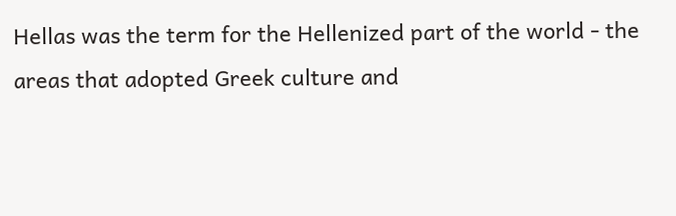Hellas was the term for the Hellenized part of the world - the areas that adopted Greek culture and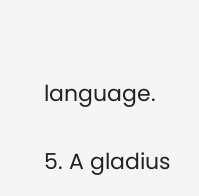language.

5. A gladius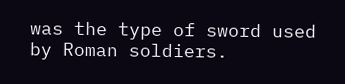was the type of sword used by Roman soldiers.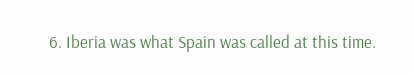6. Iberia was what Spain was called at this time.